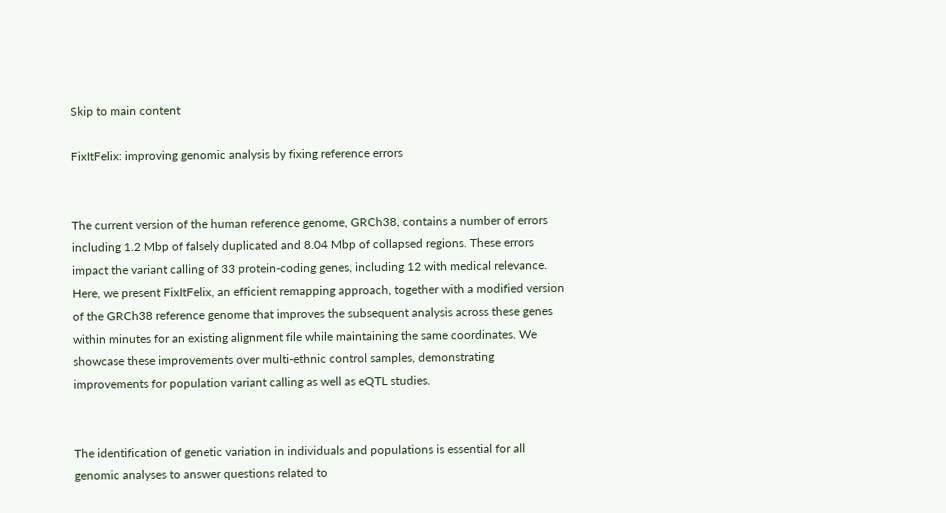Skip to main content

FixItFelix: improving genomic analysis by fixing reference errors


The current version of the human reference genome, GRCh38, contains a number of errors including 1.2 Mbp of falsely duplicated and 8.04 Mbp of collapsed regions. These errors impact the variant calling of 33 protein-coding genes, including 12 with medical relevance. Here, we present FixItFelix, an efficient remapping approach, together with a modified version of the GRCh38 reference genome that improves the subsequent analysis across these genes within minutes for an existing alignment file while maintaining the same coordinates. We showcase these improvements over multi-ethnic control samples, demonstrating improvements for population variant calling as well as eQTL studies.


The identification of genetic variation in individuals and populations is essential for all genomic analyses to answer questions related to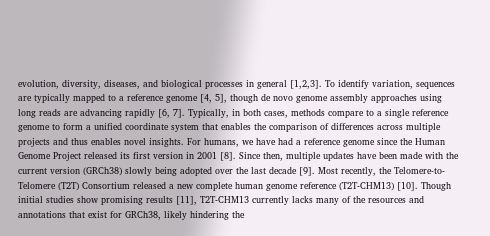evolution, diversity, diseases, and biological processes in general [1,2,3]. To identify variation, sequences are typically mapped to a reference genome [4, 5], though de novo genome assembly approaches using long reads are advancing rapidly [6, 7]. Typically, in both cases, methods compare to a single reference genome to form a unified coordinate system that enables the comparison of differences across multiple projects and thus enables novel insights. For humans, we have had a reference genome since the Human Genome Project released its first version in 2001 [8]. Since then, multiple updates have been made with the current version (GRCh38) slowly being adopted over the last decade [9]. Most recently, the Telomere-to-Telomere (T2T) Consortium released a new complete human genome reference (T2T-CHM13) [10]. Though initial studies show promising results [11], T2T-CHM13 currently lacks many of the resources and annotations that exist for GRCh38, likely hindering the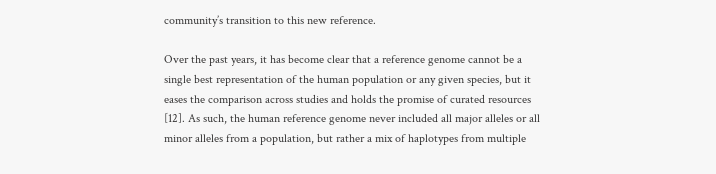community’s transition to this new reference.

Over the past years, it has become clear that a reference genome cannot be a single best representation of the human population or any given species, but it eases the comparison across studies and holds the promise of curated resources [12]. As such, the human reference genome never included all major alleles or all minor alleles from a population, but rather a mix of haplotypes from multiple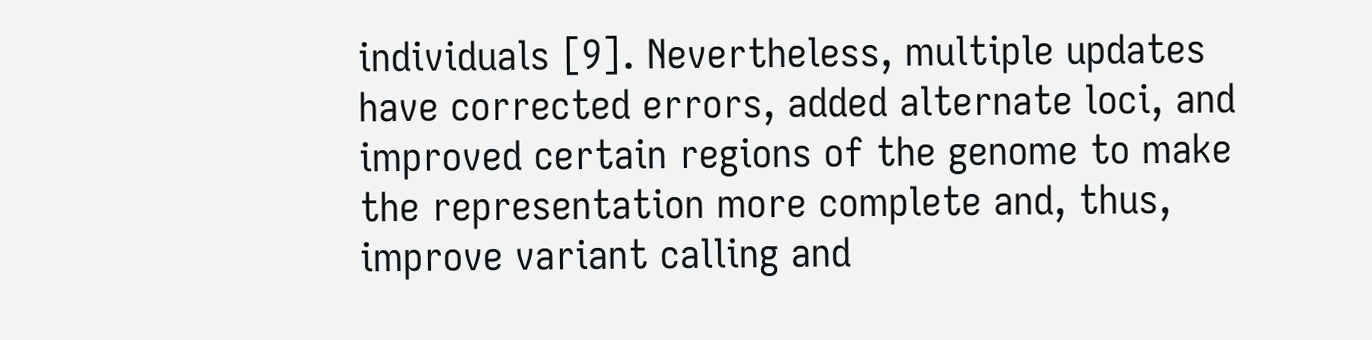individuals [9]. Nevertheless, multiple updates have corrected errors, added alternate loci, and improved certain regions of the genome to make the representation more complete and, thus, improve variant calling and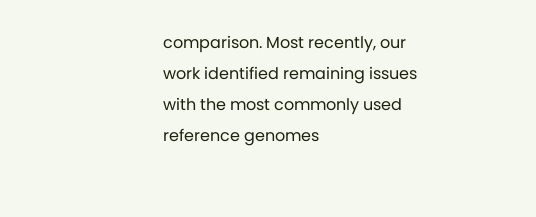comparison. Most recently, our work identified remaining issues with the most commonly used reference genomes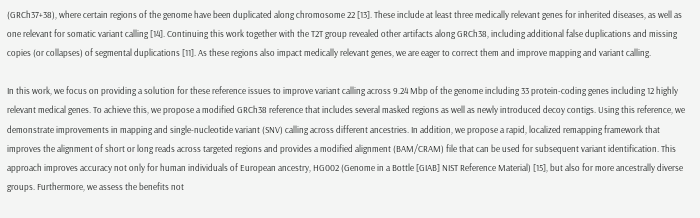(GRCh37+38), where certain regions of the genome have been duplicated along chromosome 22 [13]. These include at least three medically relevant genes for inherited diseases, as well as one relevant for somatic variant calling [14]. Continuing this work together with the T2T group revealed other artifacts along GRCh38, including additional false duplications and missing copies (or collapses) of segmental duplications [11]. As these regions also impact medically relevant genes, we are eager to correct them and improve mapping and variant calling.

In this work, we focus on providing a solution for these reference issues to improve variant calling across 9.24 Mbp of the genome including 33 protein-coding genes including 12 highly relevant medical genes. To achieve this, we propose a modified GRCh38 reference that includes several masked regions as well as newly introduced decoy contigs. Using this reference, we demonstrate improvements in mapping and single-nucleotide variant (SNV) calling across different ancestries. In addition, we propose a rapid, localized remapping framework that improves the alignment of short or long reads across targeted regions and provides a modified alignment (BAM/CRAM) file that can be used for subsequent variant identification. This approach improves accuracy not only for human individuals of European ancestry, HG002 (Genome in a Bottle [GIAB] NIST Reference Material) [15], but also for more ancestrally diverse groups. Furthermore, we assess the benefits not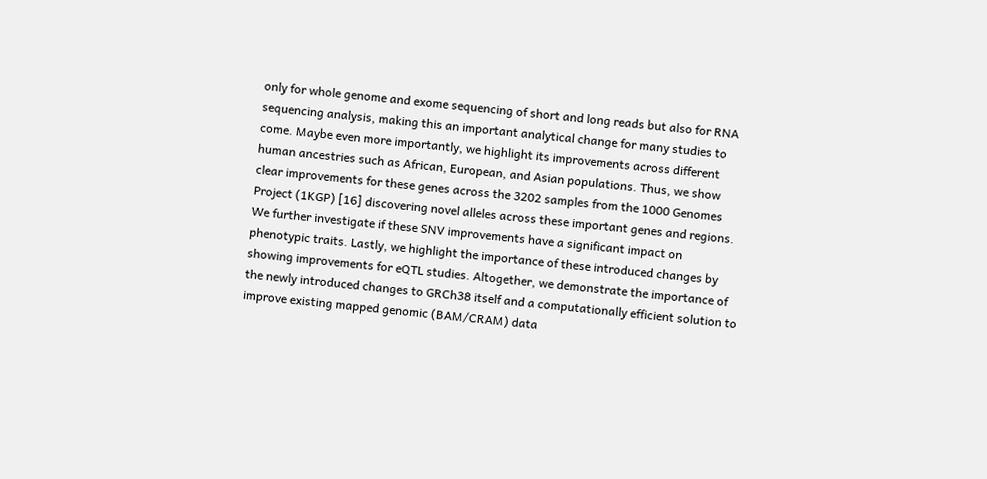only for whole genome and exome sequencing of short and long reads but also for RNA sequencing analysis, making this an important analytical change for many studies to come. Maybe even more importantly, we highlight its improvements across different human ancestries such as African, European, and Asian populations. Thus, we show clear improvements for these genes across the 3202 samples from the 1000 Genomes Project (1KGP) [16] discovering novel alleles across these important genes and regions. We further investigate if these SNV improvements have a significant impact on phenotypic traits. Lastly, we highlight the importance of these introduced changes by showing improvements for eQTL studies. Altogether, we demonstrate the importance of the newly introduced changes to GRCh38 itself and a computationally efficient solution to improve existing mapped genomic (BAM/CRAM) data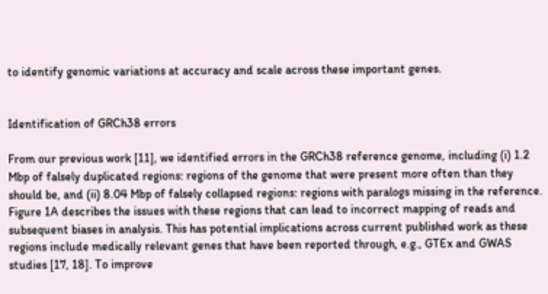to identify genomic variations at accuracy and scale across these important genes.


Identification of GRCh38 errors

From our previous work [11], we identified errors in the GRCh38 reference genome, including (i) 1.2 Mbp of falsely duplicated regions: regions of the genome that were present more often than they should be, and (ii) 8.04 Mbp of falsely collapsed regions: regions with paralogs missing in the reference. Figure 1A describes the issues with these regions that can lead to incorrect mapping of reads and subsequent biases in analysis. This has potential implications across current published work as these regions include medically relevant genes that have been reported through, e.g., GTEx and GWAS studies [17, 18]. To improve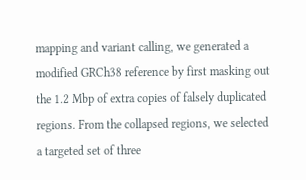mapping and variant calling, we generated a modified GRCh38 reference by first masking out the 1.2 Mbp of extra copies of falsely duplicated regions. From the collapsed regions, we selected a targeted set of three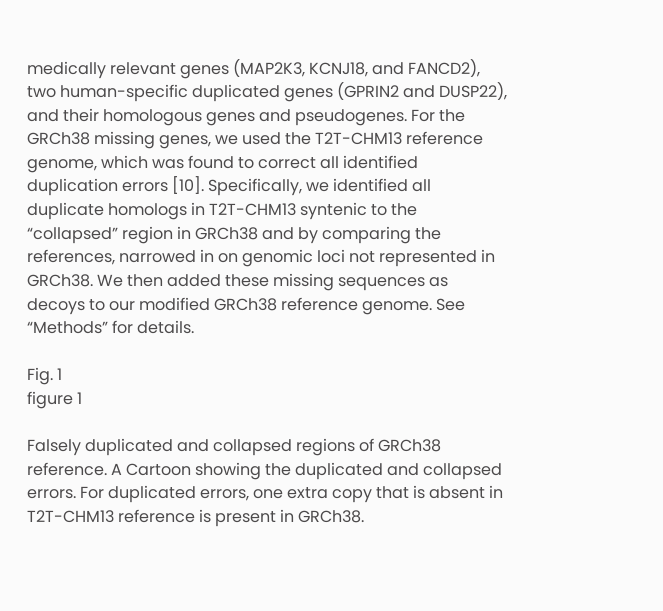medically relevant genes (MAP2K3, KCNJ18, and FANCD2), two human-specific duplicated genes (GPRIN2 and DUSP22), and their homologous genes and pseudogenes. For the GRCh38 missing genes, we used the T2T-CHM13 reference genome, which was found to correct all identified duplication errors [10]. Specifically, we identified all duplicate homologs in T2T-CHM13 syntenic to the “collapsed” region in GRCh38 and by comparing the references, narrowed in on genomic loci not represented in GRCh38. We then added these missing sequences as decoys to our modified GRCh38 reference genome. See “Methods” for details.

Fig. 1
figure 1

Falsely duplicated and collapsed regions of GRCh38 reference. A Cartoon showing the duplicated and collapsed errors. For duplicated errors, one extra copy that is absent in T2T-CHM13 reference is present in GRCh38.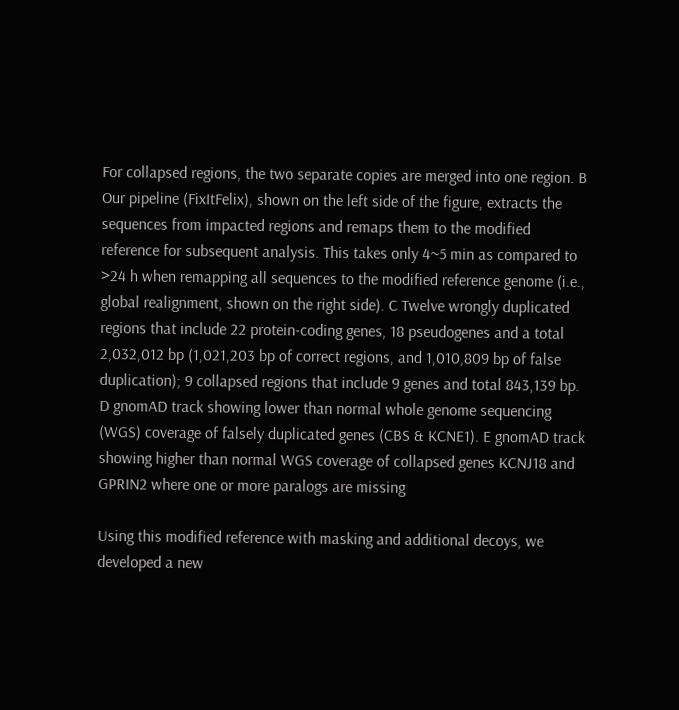For collapsed regions, the two separate copies are merged into one region. B Our pipeline (FixItFelix), shown on the left side of the figure, extracts the sequences from impacted regions and remaps them to the modified reference for subsequent analysis. This takes only 4~5 min as compared to >24 h when remapping all sequences to the modified reference genome (i.e., global realignment, shown on the right side). C Twelve wrongly duplicated regions that include 22 protein-coding genes, 18 pseudogenes and a total 2,032,012 bp (1,021,203 bp of correct regions, and 1,010,809 bp of false duplication); 9 collapsed regions that include 9 genes and total 843,139 bp. D gnomAD track showing lower than normal whole genome sequencing (WGS) coverage of falsely duplicated genes (CBS & KCNE1). E gnomAD track showing higher than normal WGS coverage of collapsed genes KCNJ18 and GPRIN2 where one or more paralogs are missing

Using this modified reference with masking and additional decoys, we developed a new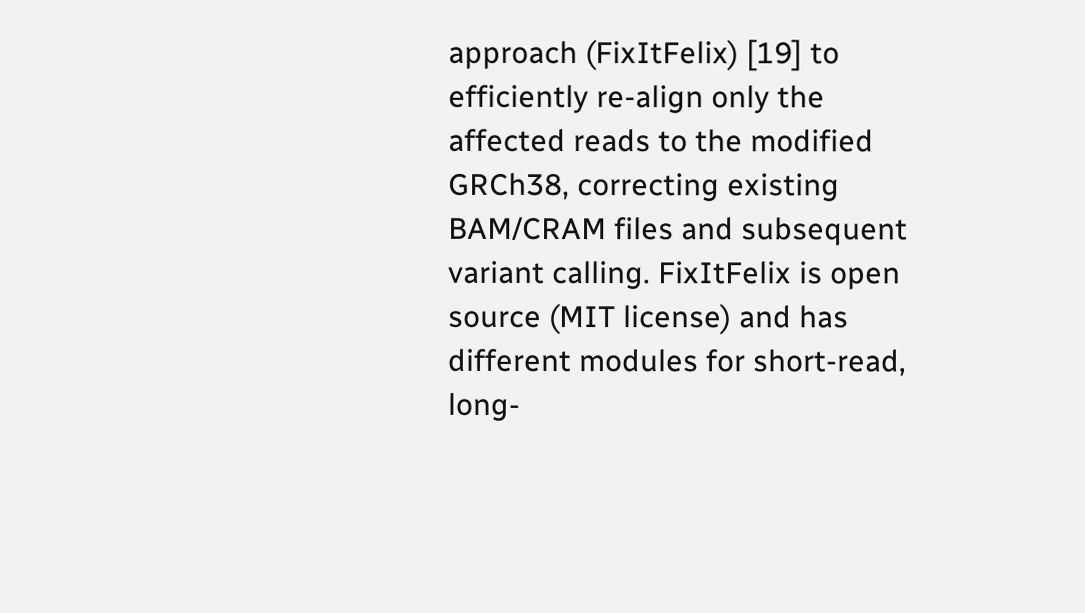approach (FixItFelix) [19] to efficiently re-align only the affected reads to the modified GRCh38, correcting existing BAM/CRAM files and subsequent variant calling. FixItFelix is open source (MIT license) and has different modules for short-read, long-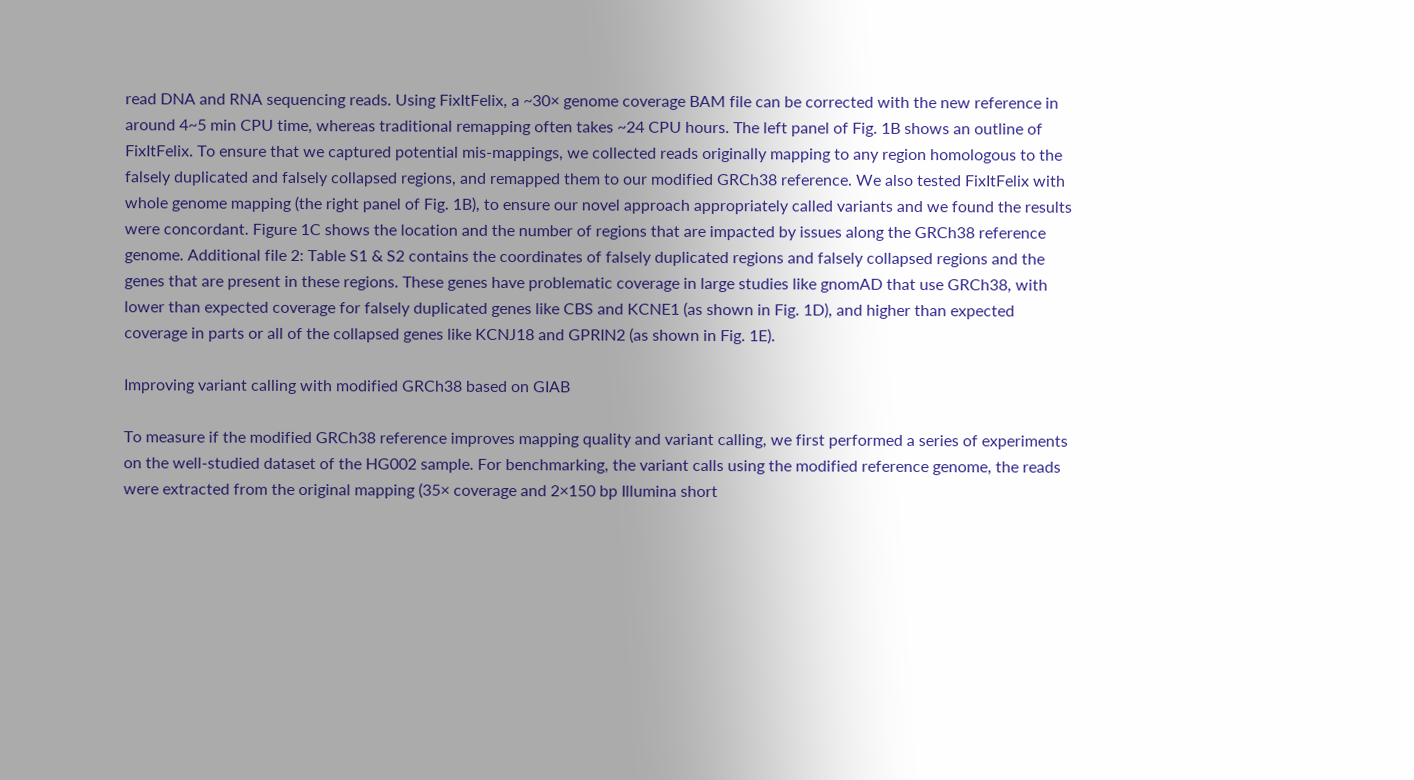read DNA and RNA sequencing reads. Using FixItFelix, a ~30× genome coverage BAM file can be corrected with the new reference in around 4~5 min CPU time, whereas traditional remapping often takes ~24 CPU hours. The left panel of Fig. 1B shows an outline of FixItFelix. To ensure that we captured potential mis-mappings, we collected reads originally mapping to any region homologous to the falsely duplicated and falsely collapsed regions, and remapped them to our modified GRCh38 reference. We also tested FixItFelix with whole genome mapping (the right panel of Fig. 1B), to ensure our novel approach appropriately called variants and we found the results were concordant. Figure 1C shows the location and the number of regions that are impacted by issues along the GRCh38 reference genome. Additional file 2: Table S1 & S2 contains the coordinates of falsely duplicated regions and falsely collapsed regions and the genes that are present in these regions. These genes have problematic coverage in large studies like gnomAD that use GRCh38, with lower than expected coverage for falsely duplicated genes like CBS and KCNE1 (as shown in Fig. 1D), and higher than expected coverage in parts or all of the collapsed genes like KCNJ18 and GPRIN2 (as shown in Fig. 1E).

Improving variant calling with modified GRCh38 based on GIAB

To measure if the modified GRCh38 reference improves mapping quality and variant calling, we first performed a series of experiments on the well-studied dataset of the HG002 sample. For benchmarking, the variant calls using the modified reference genome, the reads were extracted from the original mapping (35× coverage and 2×150 bp Illumina short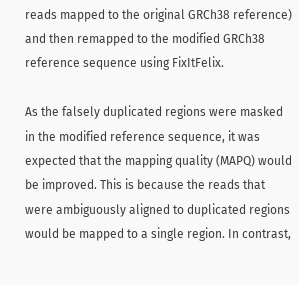reads mapped to the original GRCh38 reference) and then remapped to the modified GRCh38 reference sequence using FixItFelix.

As the falsely duplicated regions were masked in the modified reference sequence, it was expected that the mapping quality (MAPQ) would be improved. This is because the reads that were ambiguously aligned to duplicated regions would be mapped to a single region. In contrast,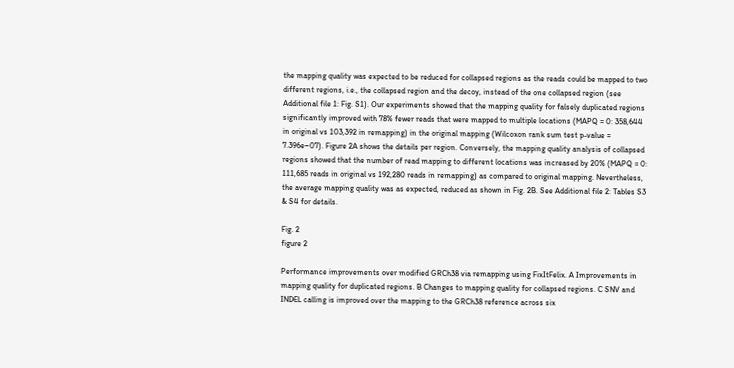the mapping quality was expected to be reduced for collapsed regions as the reads could be mapped to two different regions, i.e., the collapsed region and the decoy, instead of the one collapsed region (see Additional file 1: Fig. S1). Our experiments showed that the mapping quality for falsely duplicated regions significantly improved with 78% fewer reads that were mapped to multiple locations (MAPQ = 0: 358,644 in original vs 103,392 in remapping) in the original mapping (Wilcoxon rank sum test p-value = 7.396e−07). Figure 2A shows the details per region. Conversely, the mapping quality analysis of collapsed regions showed that the number of read mapping to different locations was increased by 20% (MAPQ = 0: 111,685 reads in original vs 192,280 reads in remapping) as compared to original mapping. Nevertheless, the average mapping quality was as expected, reduced as shown in Fig. 2B. See Additional file 2: Tables S3 & S4 for details.

Fig. 2
figure 2

Performance improvements over modified GRCh38 via remapping using FixItFelix. A Improvements in mapping quality for duplicated regions. B Changes to mapping quality for collapsed regions. C SNV and INDEL calling is improved over the mapping to the GRCh38 reference across six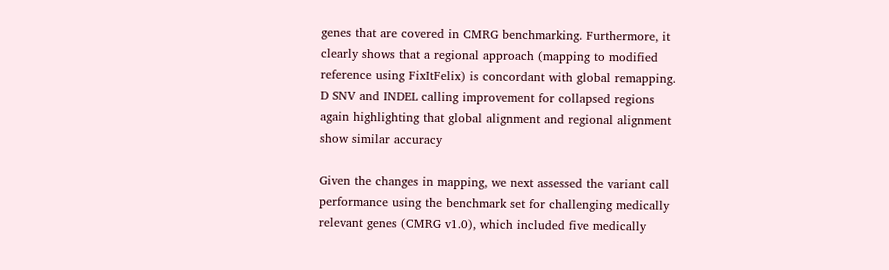genes that are covered in CMRG benchmarking. Furthermore, it clearly shows that a regional approach (mapping to modified reference using FixItFelix) is concordant with global remapping. D SNV and INDEL calling improvement for collapsed regions again highlighting that global alignment and regional alignment show similar accuracy

Given the changes in mapping, we next assessed the variant call performance using the benchmark set for challenging medically relevant genes (CMRG v1.0), which included five medically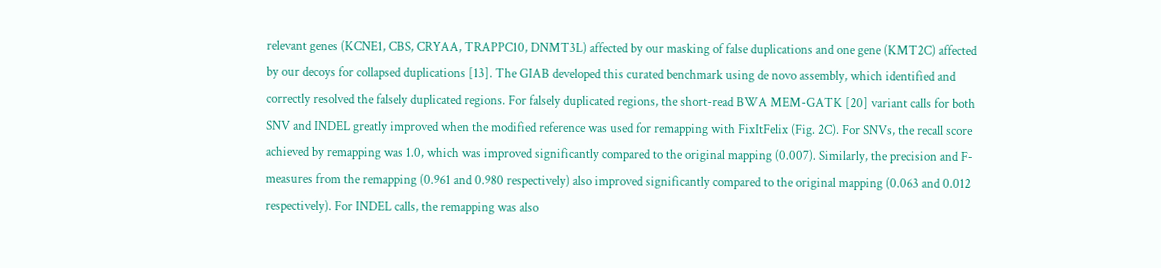relevant genes (KCNE1, CBS, CRYAA, TRAPPC10, DNMT3L) affected by our masking of false duplications and one gene (KMT2C) affected by our decoys for collapsed duplications [13]. The GIAB developed this curated benchmark using de novo assembly, which identified and correctly resolved the falsely duplicated regions. For falsely duplicated regions, the short-read BWA MEM-GATK [20] variant calls for both SNV and INDEL greatly improved when the modified reference was used for remapping with FixItFelix (Fig. 2C). For SNVs, the recall score achieved by remapping was 1.0, which was improved significantly compared to the original mapping (0.007). Similarly, the precision and F-measures from the remapping (0.961 and 0.980 respectively) also improved significantly compared to the original mapping (0.063 and 0.012 respectively). For INDEL calls, the remapping was also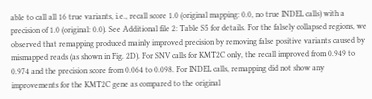able to call all 16 true variants, i.e., recall score 1.0 (original mapping: 0.0, no true INDEL calls) with a precision of 1.0 (original: 0.0). See Additional file 2: Table S5 for details. For the falsely collapsed regions, we observed that remapping produced mainly improved precision by removing false positive variants caused by mismapped reads (as shown in Fig. 2D). For SNV calls for KMT2C only, the recall improved from 0.949 to 0.974 and the precision score from 0.064 to 0.098. For INDEL calls, remapping did not show any improvements for the KMT2C gene as compared to the original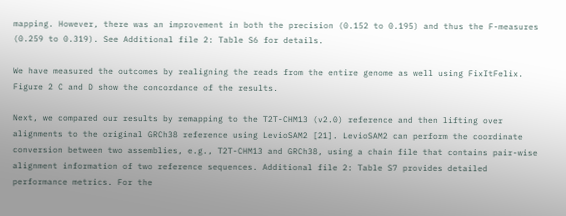mapping. However, there was an improvement in both the precision (0.152 to 0.195) and thus the F-measures (0.259 to 0.319). See Additional file 2: Table S6 for details.

We have measured the outcomes by realigning the reads from the entire genome as well using FixItFelix. Figure 2 C and D show the concordance of the results.

Next, we compared our results by remapping to the T2T-CHM13 (v2.0) reference and then lifting over alignments to the original GRCh38 reference using LevioSAM2 [21]. LevioSAM2 can perform the coordinate conversion between two assemblies, e.g., T2T-CHM13 and GRCh38, using a chain file that contains pair-wise alignment information of two reference sequences. Additional file 2: Table S7 provides detailed performance metrics. For the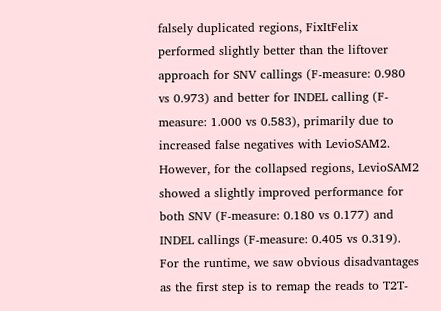falsely duplicated regions, FixItFelix performed slightly better than the liftover approach for SNV callings (F-measure: 0.980 vs 0.973) and better for INDEL calling (F-measure: 1.000 vs 0.583), primarily due to increased false negatives with LevioSAM2. However, for the collapsed regions, LevioSAM2 showed a slightly improved performance for both SNV (F-measure: 0.180 vs 0.177) and INDEL callings (F-measure: 0.405 vs 0.319). For the runtime, we saw obvious disadvantages as the first step is to remap the reads to T2T-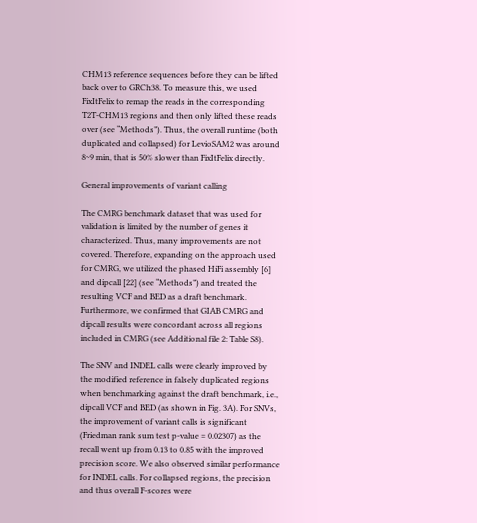CHM13 reference sequences before they can be lifted back over to GRCh38. To measure this, we used FixItFelix to remap the reads in the corresponding T2T-CHM13 regions and then only lifted these reads over (see “Methods”). Thus, the overall runtime (both duplicated and collapsed) for LevioSAM2 was around 8~9 min, that is 50% slower than FixItFelix directly.

General improvements of variant calling

The CMRG benchmark dataset that was used for validation is limited by the number of genes it characterized. Thus, many improvements are not covered. Therefore, expanding on the approach used for CMRG, we utilized the phased HiFi assembly [6] and dipcall [22] (see “Methods”) and treated the resulting VCF and BED as a draft benchmark. Furthermore, we confirmed that GIAB CMRG and dipcall results were concordant across all regions included in CMRG (see Additional file 2: Table S8).

The SNV and INDEL calls were clearly improved by the modified reference in falsely duplicated regions when benchmarking against the draft benchmark, i.e., dipcall VCF and BED (as shown in Fig. 3A). For SNVs, the improvement of variant calls is significant (Friedman rank sum test p-value = 0.02307) as the recall went up from 0.13 to 0.85 with the improved precision score. We also observed similar performance for INDEL calls. For collapsed regions, the precision and thus overall F-scores were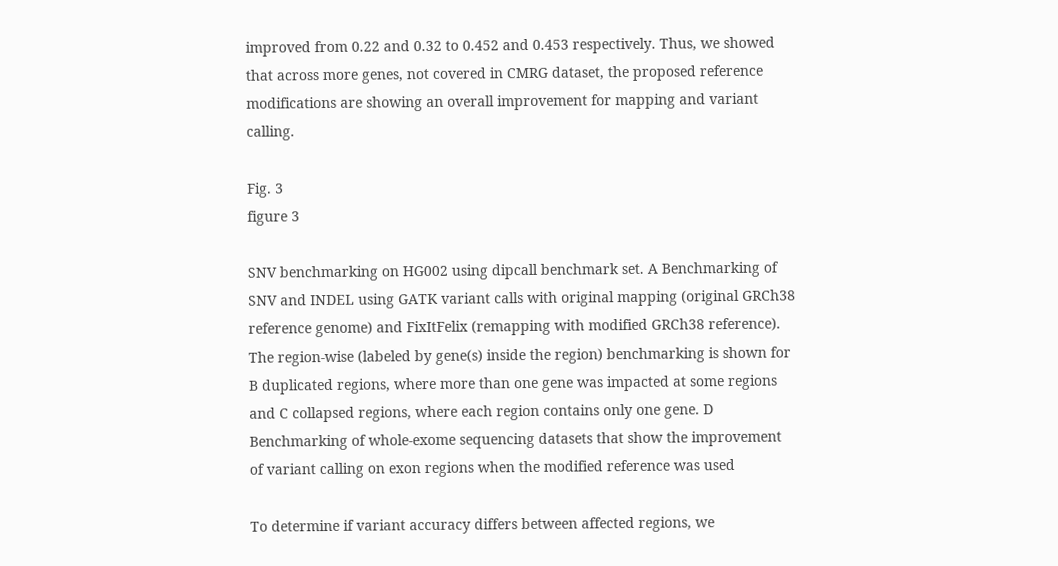improved from 0.22 and 0.32 to 0.452 and 0.453 respectively. Thus, we showed that across more genes, not covered in CMRG dataset, the proposed reference modifications are showing an overall improvement for mapping and variant calling.

Fig. 3
figure 3

SNV benchmarking on HG002 using dipcall benchmark set. A Benchmarking of SNV and INDEL using GATK variant calls with original mapping (original GRCh38 reference genome) and FixItFelix (remapping with modified GRCh38 reference). The region-wise (labeled by gene(s) inside the region) benchmarking is shown for B duplicated regions, where more than one gene was impacted at some regions and C collapsed regions, where each region contains only one gene. D Benchmarking of whole-exome sequencing datasets that show the improvement of variant calling on exon regions when the modified reference was used

To determine if variant accuracy differs between affected regions, we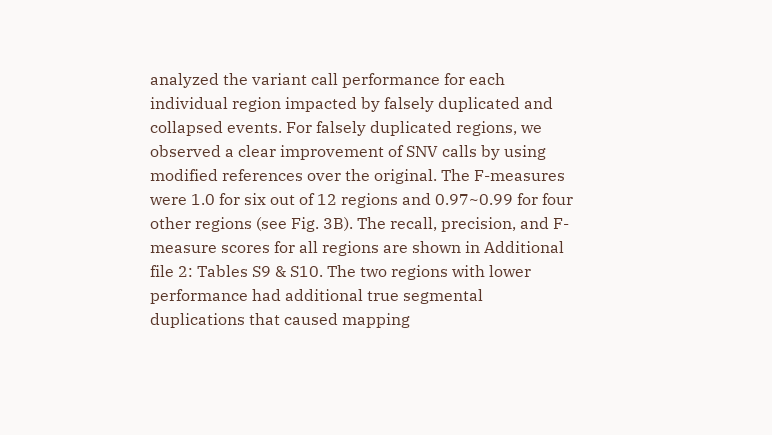analyzed the variant call performance for each individual region impacted by falsely duplicated and collapsed events. For falsely duplicated regions, we observed a clear improvement of SNV calls by using modified references over the original. The F-measures were 1.0 for six out of 12 regions and 0.97~0.99 for four other regions (see Fig. 3B). The recall, precision, and F-measure scores for all regions are shown in Additional file 2: Tables S9 & S10. The two regions with lower performance had additional true segmental duplications that caused mapping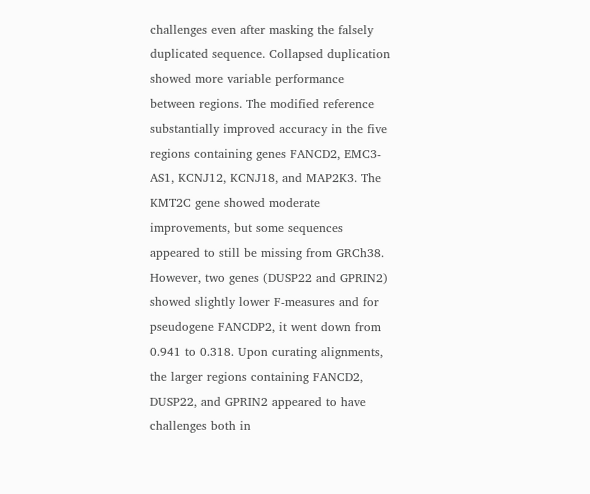challenges even after masking the falsely duplicated sequence. Collapsed duplication showed more variable performance between regions. The modified reference substantially improved accuracy in the five regions containing genes FANCD2, EMC3-AS1, KCNJ12, KCNJ18, and MAP2K3. The KMT2C gene showed moderate improvements, but some sequences appeared to still be missing from GRCh38. However, two genes (DUSP22 and GPRIN2) showed slightly lower F-measures and for pseudogene FANCDP2, it went down from 0.941 to 0.318. Upon curating alignments, the larger regions containing FANCD2, DUSP22, and GPRIN2 appeared to have challenges both in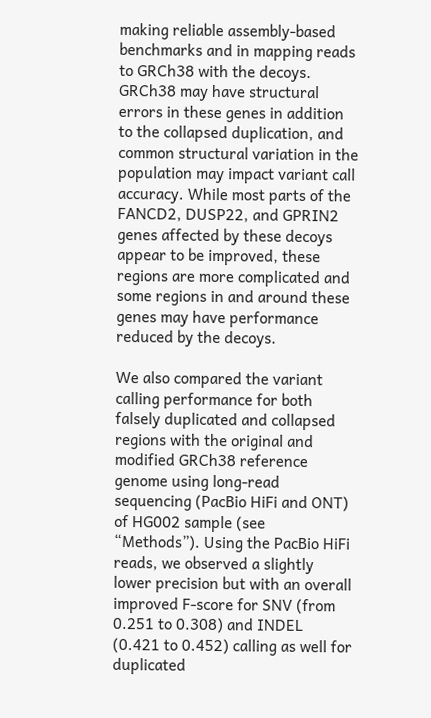making reliable assembly-based benchmarks and in mapping reads to GRCh38 with the decoys. GRCh38 may have structural errors in these genes in addition to the collapsed duplication, and common structural variation in the population may impact variant call accuracy. While most parts of the FANCD2, DUSP22, and GPRIN2 genes affected by these decoys appear to be improved, these regions are more complicated and some regions in and around these genes may have performance reduced by the decoys.

We also compared the variant calling performance for both falsely duplicated and collapsed regions with the original and modified GRCh38 reference genome using long-read sequencing (PacBio HiFi and ONT) of HG002 sample (see “Methods”). Using the PacBio HiFi reads, we observed a slightly lower precision but with an overall improved F-score for SNV (from 0.251 to 0.308) and INDEL (0.421 to 0.452) calling as well for duplicated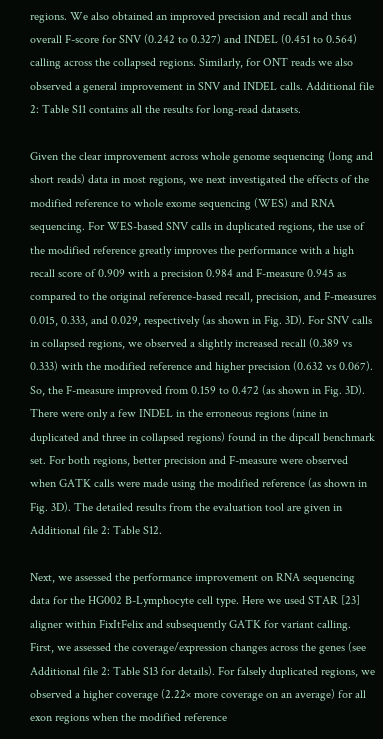regions. We also obtained an improved precision and recall and thus overall F-score for SNV (0.242 to 0.327) and INDEL (0.451 to 0.564) calling across the collapsed regions. Similarly, for ONT reads we also observed a general improvement in SNV and INDEL calls. Additional file 2: Table S11 contains all the results for long-read datasets.

Given the clear improvement across whole genome sequencing (long and short reads) data in most regions, we next investigated the effects of the modified reference to whole exome sequencing (WES) and RNA sequencing. For WES-based SNV calls in duplicated regions, the use of the modified reference greatly improves the performance with a high recall score of 0.909 with a precision 0.984 and F-measure 0.945 as compared to the original reference-based recall, precision, and F-measures 0.015, 0.333, and 0.029, respectively (as shown in Fig. 3D). For SNV calls in collapsed regions, we observed a slightly increased recall (0.389 vs 0.333) with the modified reference and higher precision (0.632 vs 0.067). So, the F-measure improved from 0.159 to 0.472 (as shown in Fig. 3D). There were only a few INDEL in the erroneous regions (nine in duplicated and three in collapsed regions) found in the dipcall benchmark set. For both regions, better precision and F-measure were observed when GATK calls were made using the modified reference (as shown in Fig. 3D). The detailed results from the evaluation tool are given in Additional file 2: Table S12.

Next, we assessed the performance improvement on RNA sequencing data for the HG002 B-Lymphocyte cell type. Here we used STAR [23] aligner within FixItFelix and subsequently GATK for variant calling. First, we assessed the coverage/expression changes across the genes (see Additional file 2: Table S13 for details). For falsely duplicated regions, we observed a higher coverage (2.22× more coverage on an average) for all exon regions when the modified reference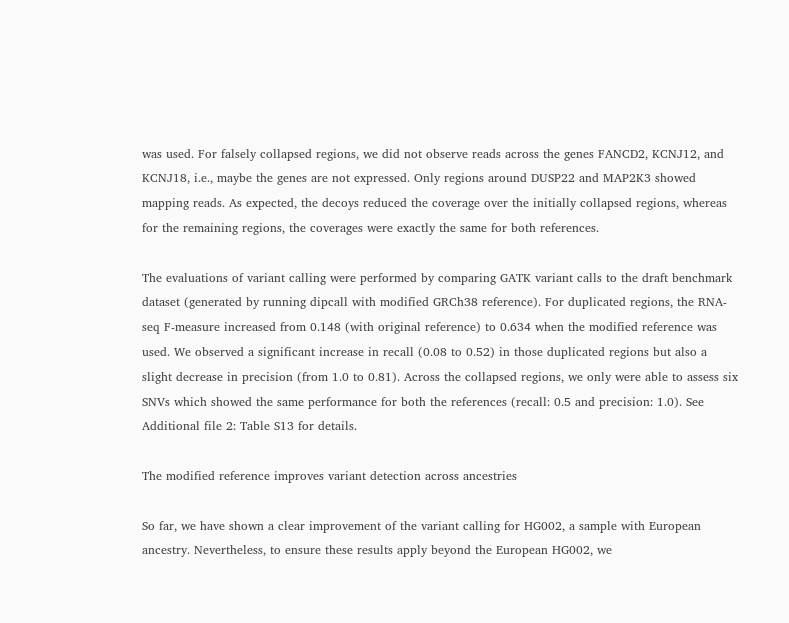was used. For falsely collapsed regions, we did not observe reads across the genes FANCD2, KCNJ12, and KCNJ18, i.e., maybe the genes are not expressed. Only regions around DUSP22 and MAP2K3 showed mapping reads. As expected, the decoys reduced the coverage over the initially collapsed regions, whereas for the remaining regions, the coverages were exactly the same for both references.

The evaluations of variant calling were performed by comparing GATK variant calls to the draft benchmark dataset (generated by running dipcall with modified GRCh38 reference). For duplicated regions, the RNA-seq F-measure increased from 0.148 (with original reference) to 0.634 when the modified reference was used. We observed a significant increase in recall (0.08 to 0.52) in those duplicated regions but also a slight decrease in precision (from 1.0 to 0.81). Across the collapsed regions, we only were able to assess six SNVs which showed the same performance for both the references (recall: 0.5 and precision: 1.0). See Additional file 2: Table S13 for details.

The modified reference improves variant detection across ancestries

So far, we have shown a clear improvement of the variant calling for HG002, a sample with European ancestry. Nevertheless, to ensure these results apply beyond the European HG002, we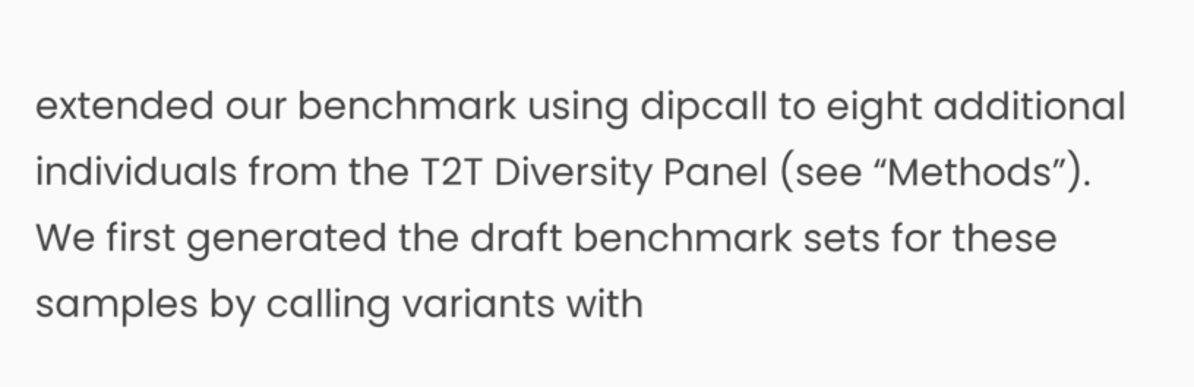extended our benchmark using dipcall to eight additional individuals from the T2T Diversity Panel (see “Methods”). We first generated the draft benchmark sets for these samples by calling variants with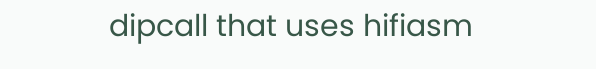dipcall that uses hifiasm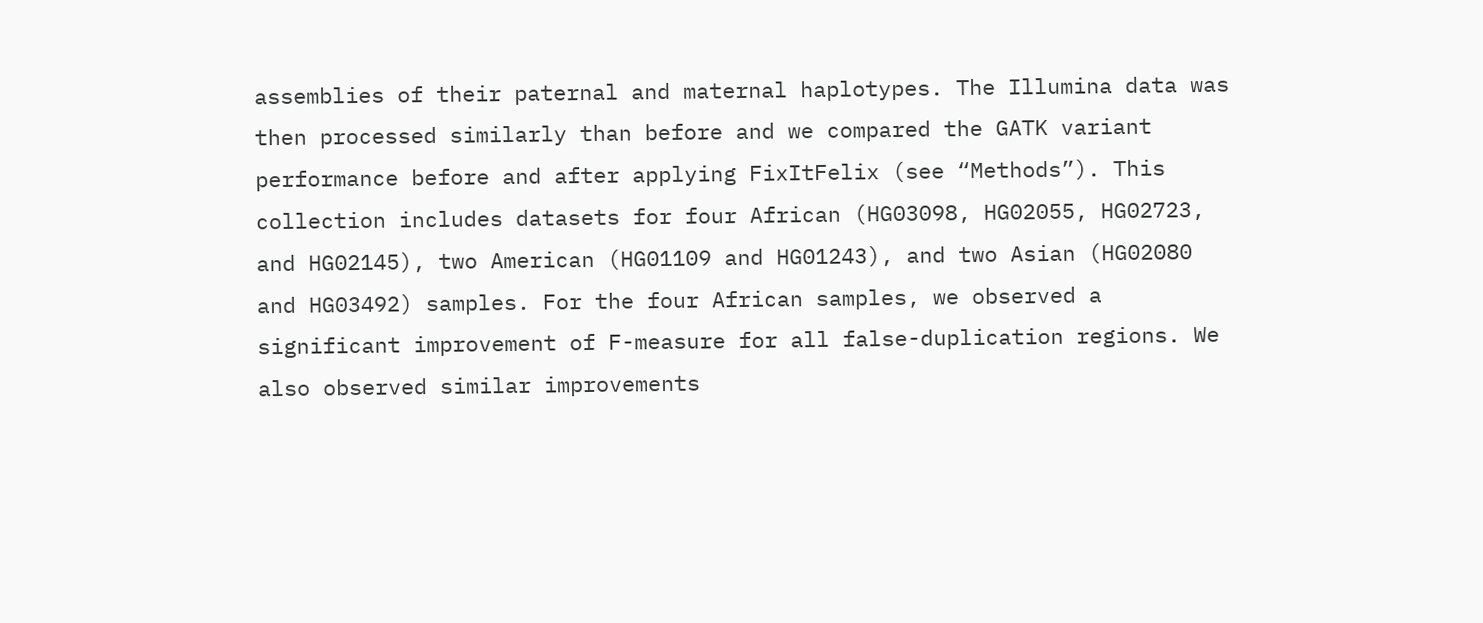assemblies of their paternal and maternal haplotypes. The Illumina data was then processed similarly than before and we compared the GATK variant performance before and after applying FixItFelix (see “Methods”). This collection includes datasets for four African (HG03098, HG02055, HG02723, and HG02145), two American (HG01109 and HG01243), and two Asian (HG02080 and HG03492) samples. For the four African samples, we observed a significant improvement of F-measure for all false-duplication regions. We also observed similar improvements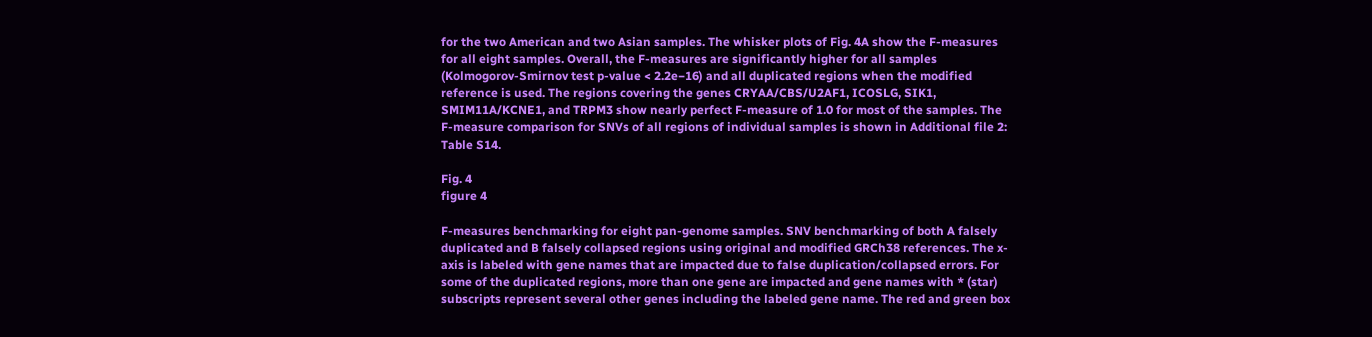for the two American and two Asian samples. The whisker plots of Fig. 4A show the F-measures for all eight samples. Overall, the F-measures are significantly higher for all samples (Kolmogorov-Smirnov test p-value < 2.2e−16) and all duplicated regions when the modified reference is used. The regions covering the genes CRYAA/CBS/U2AF1, ICOSLG, SIK1, SMIM11A/KCNE1, and TRPM3 show nearly perfect F-measure of 1.0 for most of the samples. The F-measure comparison for SNVs of all regions of individual samples is shown in Additional file 2: Table S14.

Fig. 4
figure 4

F-measures benchmarking for eight pan-genome samples. SNV benchmarking of both A falsely duplicated and B falsely collapsed regions using original and modified GRCh38 references. The x-axis is labeled with gene names that are impacted due to false duplication/collapsed errors. For some of the duplicated regions, more than one gene are impacted and gene names with * (star) subscripts represent several other genes including the labeled gene name. The red and green box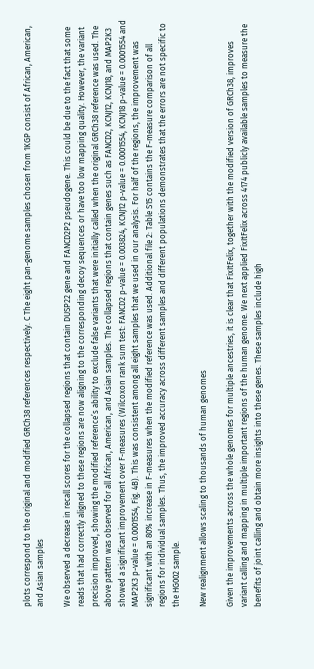plots correspond to the original and modified GRCh38 references respectively. C The eight pan-genome samples chosen from 1KGP consist of African, American, and Asian samples

We observed a decrease in recall scores for the collapsed regions that contain DUSP22 gene and FANCD2P2 pseudogene. This could be due to the fact that some reads that had correctly aligned to these regions are now aligning to the corresponding decoy sequences or have too low mapping quality. However, the variant precision improved, showing the modified reference’s ability to exclude false variants that were initially called when the original GRCh38 reference was used. The above pattern was observed for all African, American, and Asian samples. The collapsed regions that contain genes such as FANCD2, KCNJ12, KCNJ18, and MAP2K3 showed a significant improvement over F-measures (Wilcoxon rank sum test: FANCD2 p-value = 0.003824, KCNJ12 p-value = 0.0001554, KCNJ18 p-value = 0.0001554 and MAP2K3 p-value = 0.0001554, Fig. 4B). This was consistent among all eight samples that we used in our analysis. For half of the regions, the improvement was significant with an 80% increase in F-measures when the modified reference was used. Additional file 2: Table S15 contains the F-measure comparison of all regions for individual samples. Thus, the improved accuracy across different samples and different populations demonstrates that the errors are not specific to the HG002 sample.

New realignment allows scaling to thousands of human genomes

Given the improvements across the whole genomes for multiple ancestries, it is clear that FixItFelix, together with the modified version of GRCh38, improves variant calling and mapping in multiple important regions of the human genome. We next applied FixItFelix across 4174 publicly available samples to measure the benefits of joint calling and obtain more insights into these genes. These samples include high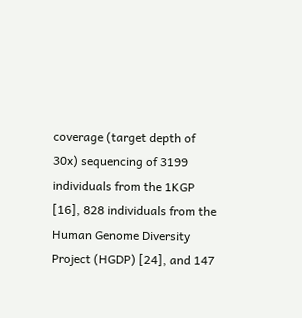coverage (target depth of 30x) sequencing of 3199 individuals from the 1KGP [16], 828 individuals from the Human Genome Diversity Project (HGDP) [24], and 147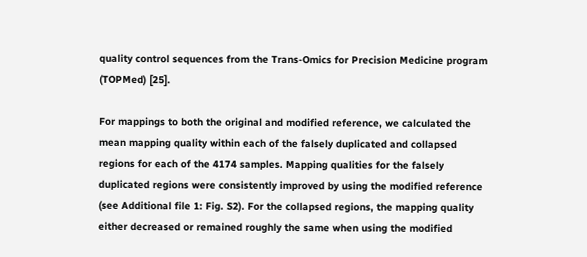quality control sequences from the Trans-Omics for Precision Medicine program (TOPMed) [25].

For mappings to both the original and modified reference, we calculated the mean mapping quality within each of the falsely duplicated and collapsed regions for each of the 4174 samples. Mapping qualities for the falsely duplicated regions were consistently improved by using the modified reference (see Additional file 1: Fig. S2). For the collapsed regions, the mapping quality either decreased or remained roughly the same when using the modified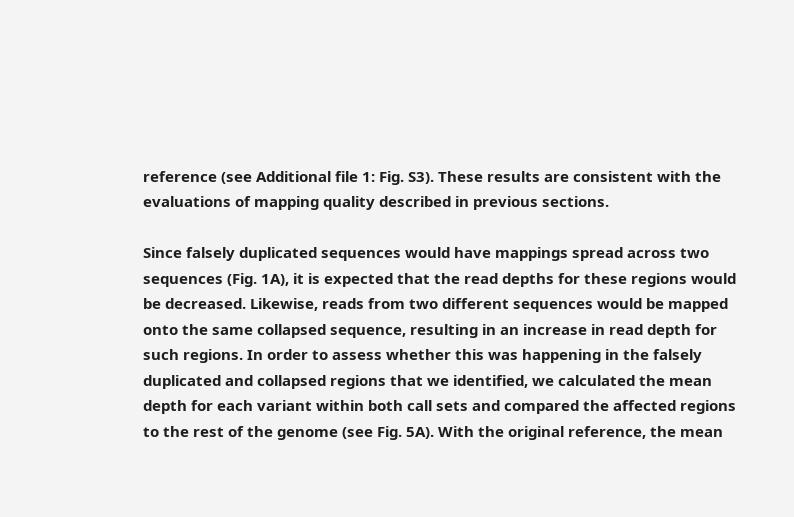reference (see Additional file 1: Fig. S3). These results are consistent with the evaluations of mapping quality described in previous sections.

Since falsely duplicated sequences would have mappings spread across two sequences (Fig. 1A), it is expected that the read depths for these regions would be decreased. Likewise, reads from two different sequences would be mapped onto the same collapsed sequence, resulting in an increase in read depth for such regions. In order to assess whether this was happening in the falsely duplicated and collapsed regions that we identified, we calculated the mean depth for each variant within both call sets and compared the affected regions to the rest of the genome (see Fig. 5A). With the original reference, the mean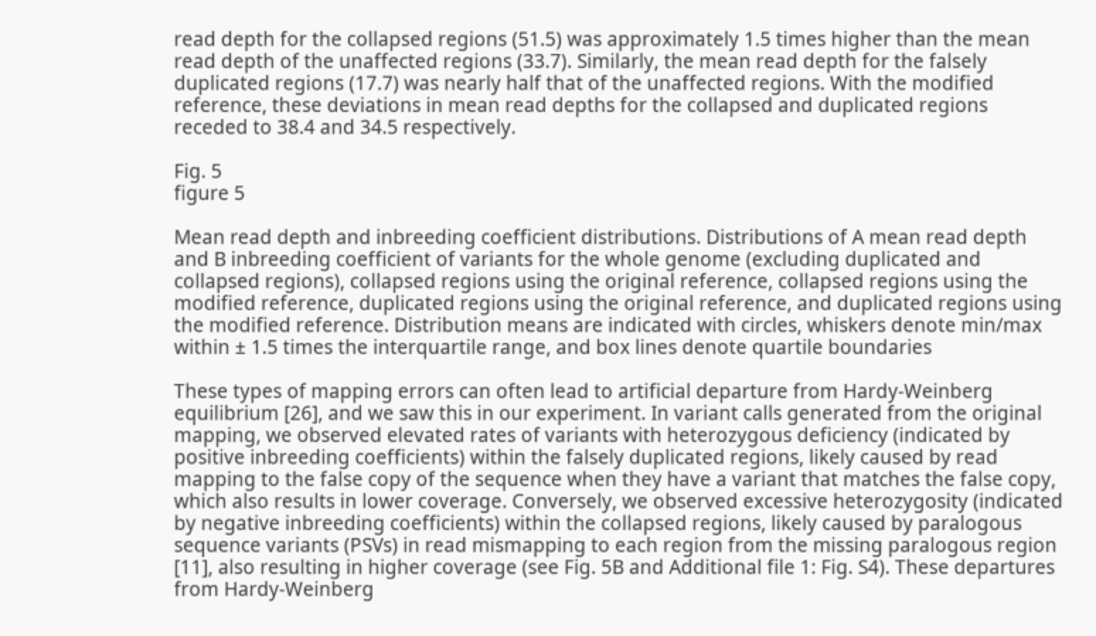read depth for the collapsed regions (51.5) was approximately 1.5 times higher than the mean read depth of the unaffected regions (33.7). Similarly, the mean read depth for the falsely duplicated regions (17.7) was nearly half that of the unaffected regions. With the modified reference, these deviations in mean read depths for the collapsed and duplicated regions receded to 38.4 and 34.5 respectively.

Fig. 5
figure 5

Mean read depth and inbreeding coefficient distributions. Distributions of A mean read depth and B inbreeding coefficient of variants for the whole genome (excluding duplicated and collapsed regions), collapsed regions using the original reference, collapsed regions using the modified reference, duplicated regions using the original reference, and duplicated regions using the modified reference. Distribution means are indicated with circles, whiskers denote min/max within ± 1.5 times the interquartile range, and box lines denote quartile boundaries

These types of mapping errors can often lead to artificial departure from Hardy-Weinberg equilibrium [26], and we saw this in our experiment. In variant calls generated from the original mapping, we observed elevated rates of variants with heterozygous deficiency (indicated by positive inbreeding coefficients) within the falsely duplicated regions, likely caused by read mapping to the false copy of the sequence when they have a variant that matches the false copy, which also results in lower coverage. Conversely, we observed excessive heterozygosity (indicated by negative inbreeding coefficients) within the collapsed regions, likely caused by paralogous sequence variants (PSVs) in read mismapping to each region from the missing paralogous region [11], also resulting in higher coverage (see Fig. 5B and Additional file 1: Fig. S4). These departures from Hardy-Weinberg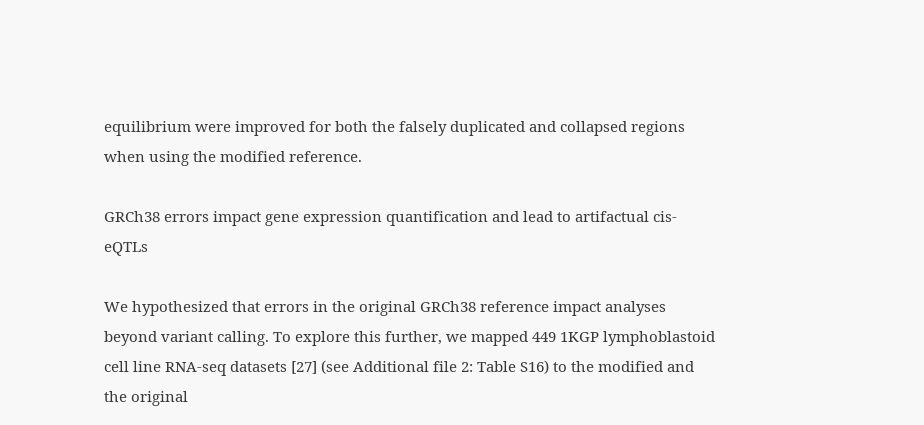equilibrium were improved for both the falsely duplicated and collapsed regions when using the modified reference.

GRCh38 errors impact gene expression quantification and lead to artifactual cis-eQTLs

We hypothesized that errors in the original GRCh38 reference impact analyses beyond variant calling. To explore this further, we mapped 449 1KGP lymphoblastoid cell line RNA-seq datasets [27] (see Additional file 2: Table S16) to the modified and the original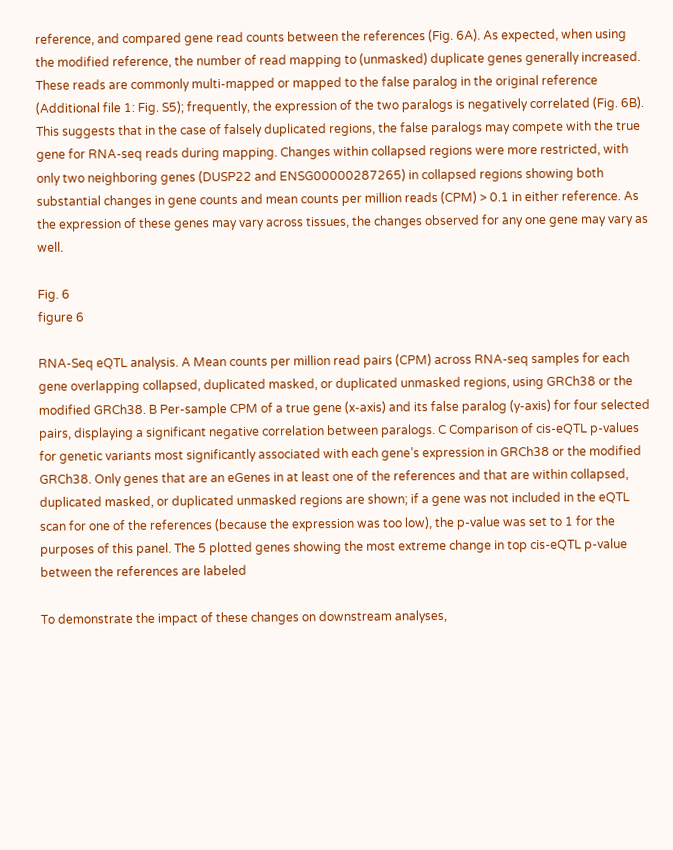reference, and compared gene read counts between the references (Fig. 6A). As expected, when using the modified reference, the number of read mapping to (unmasked) duplicate genes generally increased. These reads are commonly multi-mapped or mapped to the false paralog in the original reference (Additional file 1: Fig. S5); frequently, the expression of the two paralogs is negatively correlated (Fig. 6B). This suggests that in the case of falsely duplicated regions, the false paralogs may compete with the true gene for RNA-seq reads during mapping. Changes within collapsed regions were more restricted, with only two neighboring genes (DUSP22 and ENSG00000287265) in collapsed regions showing both substantial changes in gene counts and mean counts per million reads (CPM) > 0.1 in either reference. As the expression of these genes may vary across tissues, the changes observed for any one gene may vary as well.

Fig. 6
figure 6

RNA-Seq eQTL analysis. A Mean counts per million read pairs (CPM) across RNA-seq samples for each gene overlapping collapsed, duplicated masked, or duplicated unmasked regions, using GRCh38 or the modified GRCh38. B Per-sample CPM of a true gene (x-axis) and its false paralog (y-axis) for four selected pairs, displaying a significant negative correlation between paralogs. C Comparison of cis-eQTL p-values for genetic variants most significantly associated with each gene’s expression in GRCh38 or the modified GRCh38. Only genes that are an eGenes in at least one of the references and that are within collapsed, duplicated masked, or duplicated unmasked regions are shown; if a gene was not included in the eQTL scan for one of the references (because the expression was too low), the p-value was set to 1 for the purposes of this panel. The 5 plotted genes showing the most extreme change in top cis-eQTL p-value between the references are labeled

To demonstrate the impact of these changes on downstream analyses,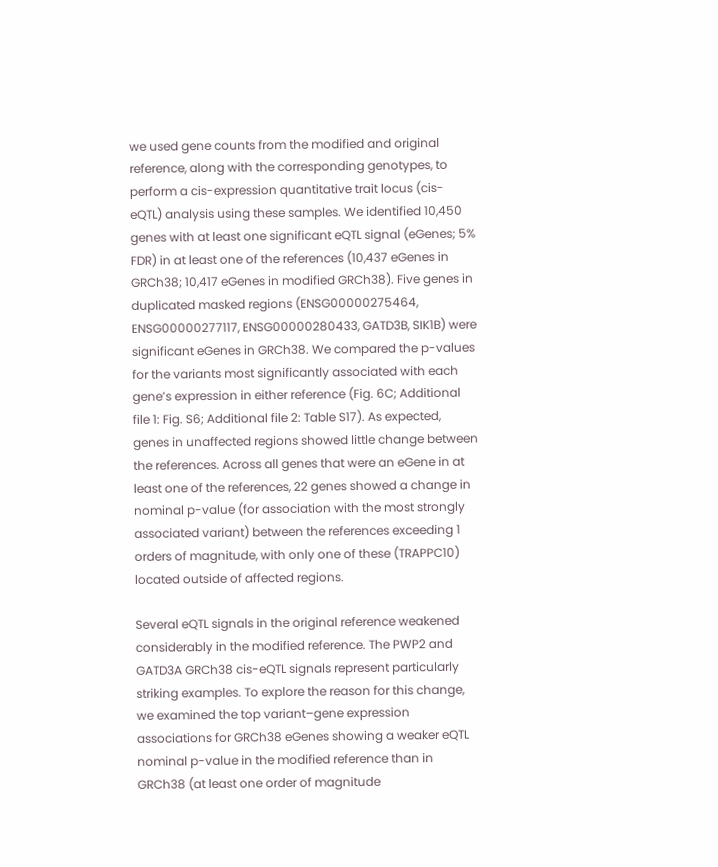we used gene counts from the modified and original reference, along with the corresponding genotypes, to perform a cis-expression quantitative trait locus (cis-eQTL) analysis using these samples. We identified 10,450 genes with at least one significant eQTL signal (eGenes; 5% FDR) in at least one of the references (10,437 eGenes in GRCh38; 10,417 eGenes in modified GRCh38). Five genes in duplicated masked regions (ENSG00000275464, ENSG00000277117, ENSG00000280433, GATD3B, SIK1B) were significant eGenes in GRCh38. We compared the p-values for the variants most significantly associated with each gene’s expression in either reference (Fig. 6C; Additional file 1: Fig. S6; Additional file 2: Table S17). As expected, genes in unaffected regions showed little change between the references. Across all genes that were an eGene in at least one of the references, 22 genes showed a change in nominal p-value (for association with the most strongly associated variant) between the references exceeding 1 orders of magnitude, with only one of these (TRAPPC10) located outside of affected regions.

Several eQTL signals in the original reference weakened considerably in the modified reference. The PWP2 and GATD3A GRCh38 cis-eQTL signals represent particularly striking examples. To explore the reason for this change, we examined the top variant–gene expression associations for GRCh38 eGenes showing a weaker eQTL nominal p-value in the modified reference than in GRCh38 (at least one order of magnitude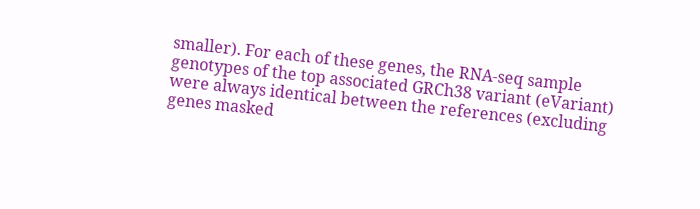smaller). For each of these genes, the RNA-seq sample genotypes of the top associated GRCh38 variant (eVariant) were always identical between the references (excluding genes masked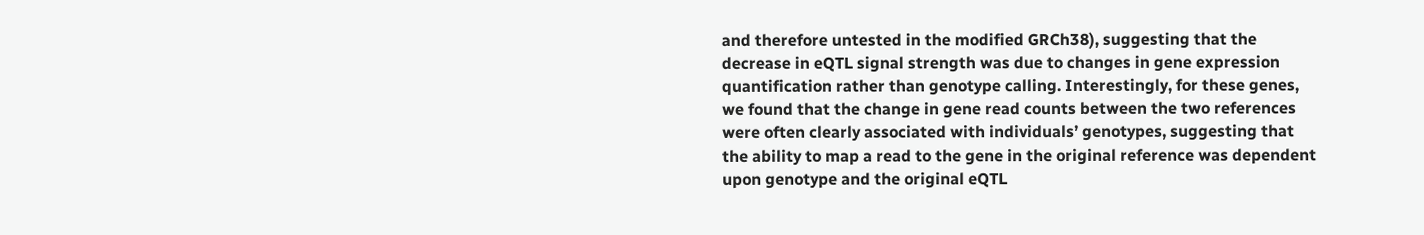and therefore untested in the modified GRCh38), suggesting that the decrease in eQTL signal strength was due to changes in gene expression quantification rather than genotype calling. Interestingly, for these genes, we found that the change in gene read counts between the two references were often clearly associated with individuals’ genotypes, suggesting that the ability to map a read to the gene in the original reference was dependent upon genotype and the original eQTL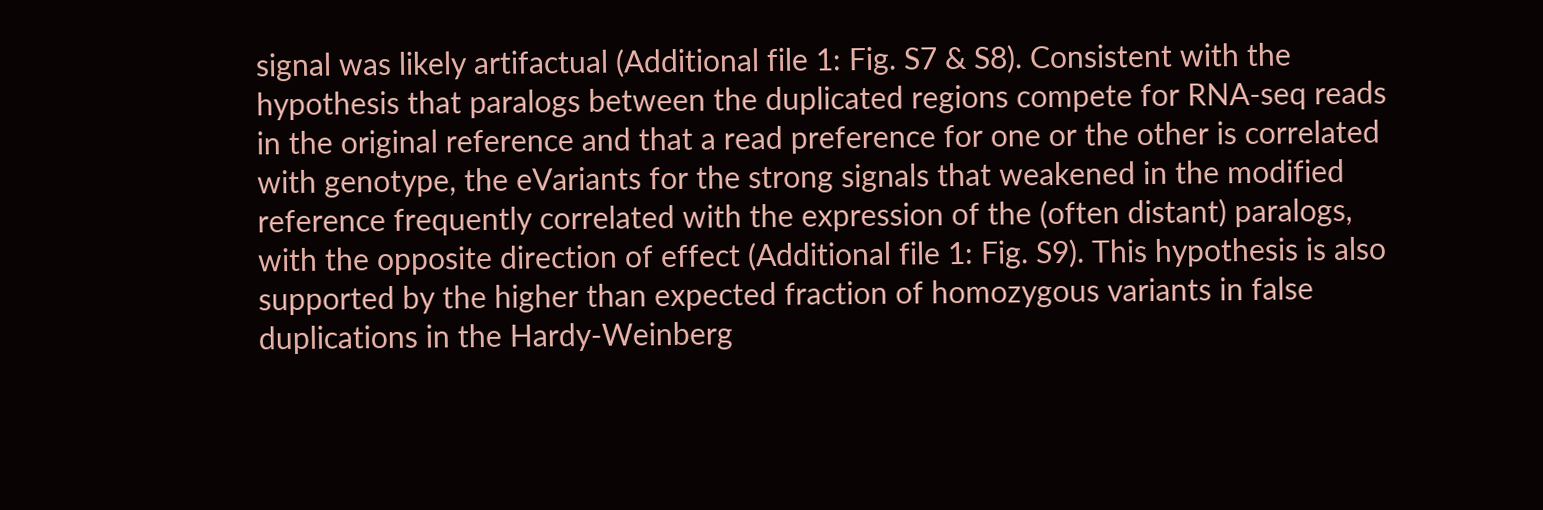signal was likely artifactual (Additional file 1: Fig. S7 & S8). Consistent with the hypothesis that paralogs between the duplicated regions compete for RNA-seq reads in the original reference and that a read preference for one or the other is correlated with genotype, the eVariants for the strong signals that weakened in the modified reference frequently correlated with the expression of the (often distant) paralogs, with the opposite direction of effect (Additional file 1: Fig. S9). This hypothesis is also supported by the higher than expected fraction of homozygous variants in false duplications in the Hardy-Weinberg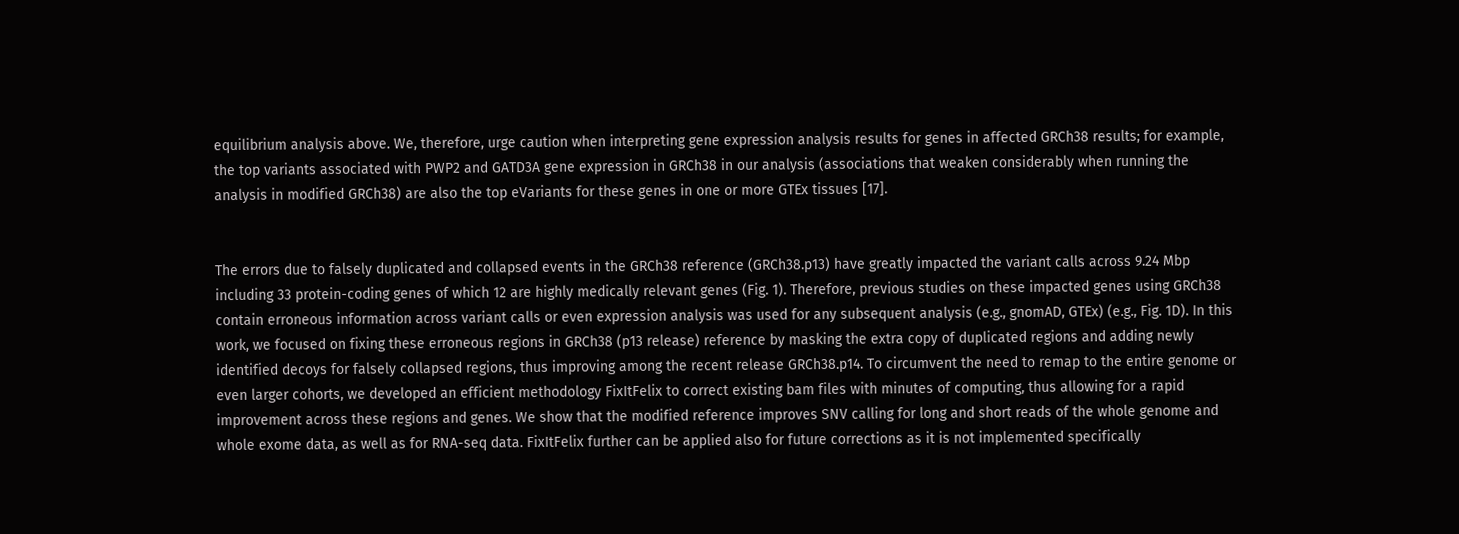equilibrium analysis above. We, therefore, urge caution when interpreting gene expression analysis results for genes in affected GRCh38 results; for example, the top variants associated with PWP2 and GATD3A gene expression in GRCh38 in our analysis (associations that weaken considerably when running the analysis in modified GRCh38) are also the top eVariants for these genes in one or more GTEx tissues [17].


The errors due to falsely duplicated and collapsed events in the GRCh38 reference (GRCh38.p13) have greatly impacted the variant calls across 9.24 Mbp including 33 protein-coding genes of which 12 are highly medically relevant genes (Fig. 1). Therefore, previous studies on these impacted genes using GRCh38 contain erroneous information across variant calls or even expression analysis was used for any subsequent analysis (e.g., gnomAD, GTEx) (e.g., Fig. 1D). In this work, we focused on fixing these erroneous regions in GRCh38 (p13 release) reference by masking the extra copy of duplicated regions and adding newly identified decoys for falsely collapsed regions, thus improving among the recent release GRCh38.p14. To circumvent the need to remap to the entire genome or even larger cohorts, we developed an efficient methodology FixItFelix to correct existing bam files with minutes of computing, thus allowing for a rapid improvement across these regions and genes. We show that the modified reference improves SNV calling for long and short reads of the whole genome and whole exome data, as well as for RNA-seq data. FixItFelix further can be applied also for future corrections as it is not implemented specifically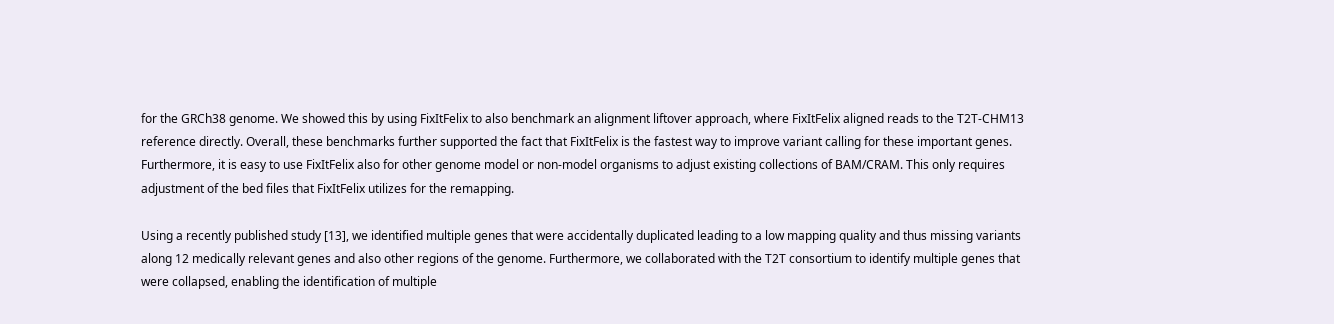for the GRCh38 genome. We showed this by using FixItFelix to also benchmark an alignment liftover approach, where FixItFelix aligned reads to the T2T-CHM13 reference directly. Overall, these benchmarks further supported the fact that FixItFelix is the fastest way to improve variant calling for these important genes. Furthermore, it is easy to use FixItFelix also for other genome model or non-model organisms to adjust existing collections of BAM/CRAM. This only requires adjustment of the bed files that FixItFelix utilizes for the remapping.

Using a recently published study [13], we identified multiple genes that were accidentally duplicated leading to a low mapping quality and thus missing variants along 12 medically relevant genes and also other regions of the genome. Furthermore, we collaborated with the T2T consortium to identify multiple genes that were collapsed, enabling the identification of multiple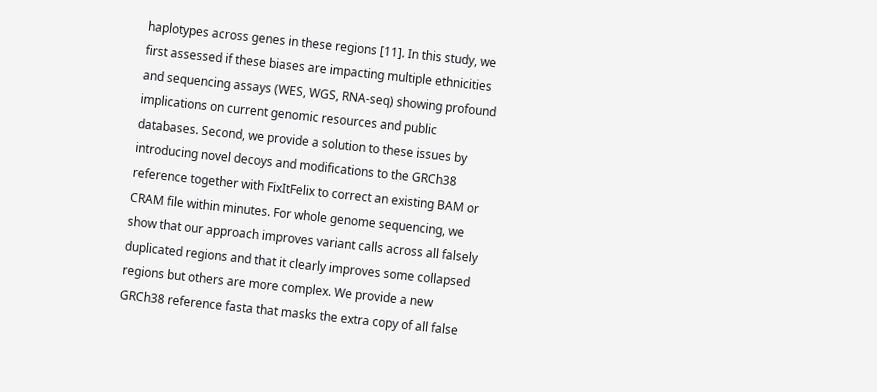haplotypes across genes in these regions [11]. In this study, we first assessed if these biases are impacting multiple ethnicities and sequencing assays (WES, WGS, RNA-seq) showing profound implications on current genomic resources and public databases. Second, we provide a solution to these issues by introducing novel decoys and modifications to the GRCh38 reference together with FixItFelix to correct an existing BAM or CRAM file within minutes. For whole genome sequencing, we show that our approach improves variant calls across all falsely duplicated regions and that it clearly improves some collapsed regions but others are more complex. We provide a new GRCh38 reference fasta that masks the extra copy of all false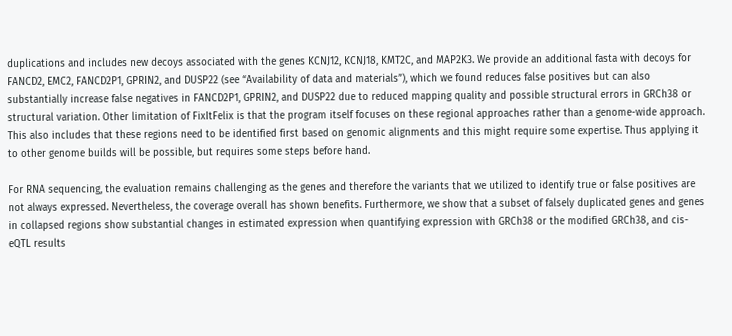duplications and includes new decoys associated with the genes KCNJ12, KCNJ18, KMT2C, and MAP2K3. We provide an additional fasta with decoys for FANCD2, EMC2, FANCD2P1, GPRIN2, and DUSP22 (see “Availability of data and materials”), which we found reduces false positives but can also substantially increase false negatives in FANCD2P1, GPRIN2, and DUSP22 due to reduced mapping quality and possible structural errors in GRCh38 or structural variation. Other limitation of FixItFelix is that the program itself focuses on these regional approaches rather than a genome-wide approach. This also includes that these regions need to be identified first based on genomic alignments and this might require some expertise. Thus applying it to other genome builds will be possible, but requires some steps before hand.

For RNA sequencing, the evaluation remains challenging as the genes and therefore the variants that we utilized to identify true or false positives are not always expressed. Nevertheless, the coverage overall has shown benefits. Furthermore, we show that a subset of falsely duplicated genes and genes in collapsed regions show substantial changes in estimated expression when quantifying expression with GRCh38 or the modified GRCh38, and cis-eQTL results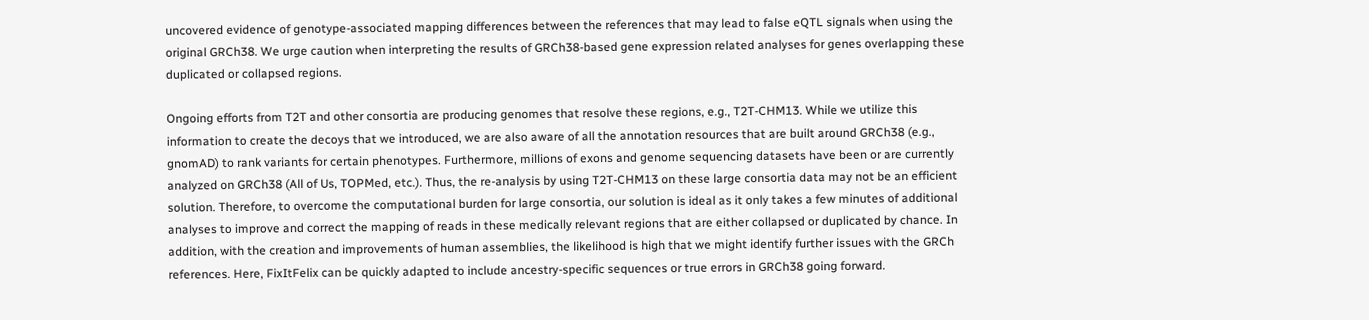uncovered evidence of genotype-associated mapping differences between the references that may lead to false eQTL signals when using the original GRCh38. We urge caution when interpreting the results of GRCh38-based gene expression related analyses for genes overlapping these duplicated or collapsed regions.

Ongoing efforts from T2T and other consortia are producing genomes that resolve these regions, e.g., T2T-CHM13. While we utilize this information to create the decoys that we introduced, we are also aware of all the annotation resources that are built around GRCh38 (e.g., gnomAD) to rank variants for certain phenotypes. Furthermore, millions of exons and genome sequencing datasets have been or are currently analyzed on GRCh38 (All of Us, TOPMed, etc.). Thus, the re-analysis by using T2T-CHM13 on these large consortia data may not be an efficient solution. Therefore, to overcome the computational burden for large consortia, our solution is ideal as it only takes a few minutes of additional analyses to improve and correct the mapping of reads in these medically relevant regions that are either collapsed or duplicated by chance. In addition, with the creation and improvements of human assemblies, the likelihood is high that we might identify further issues with the GRCh references. Here, FixItFelix can be quickly adapted to include ancestry-specific sequences or true errors in GRCh38 going forward.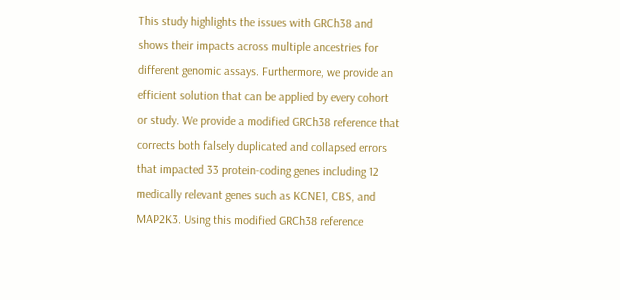This study highlights the issues with GRCh38 and shows their impacts across multiple ancestries for different genomic assays. Furthermore, we provide an efficient solution that can be applied by every cohort or study. We provide a modified GRCh38 reference that corrects both falsely duplicated and collapsed errors that impacted 33 protein-coding genes including 12 medically relevant genes such as KCNE1, CBS, and MAP2K3. Using this modified GRCh38 reference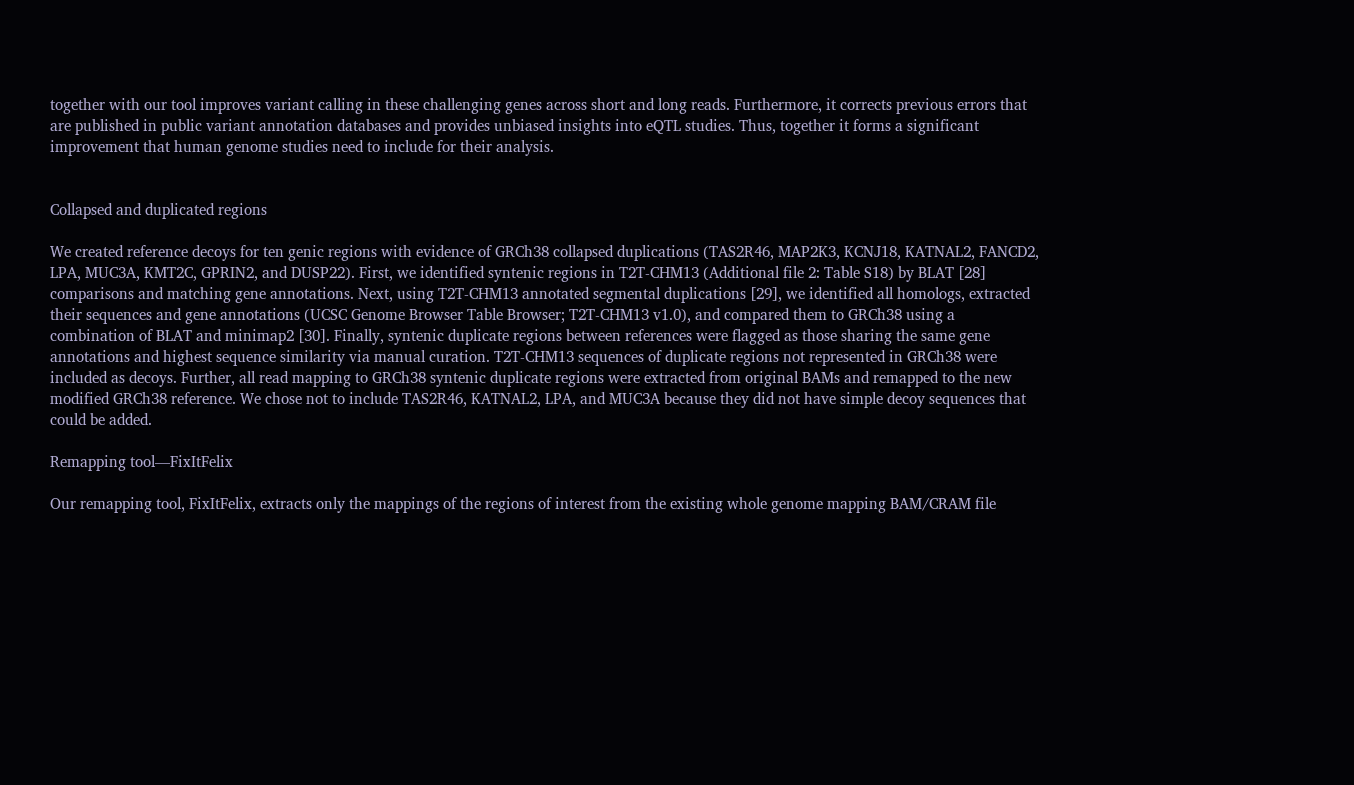together with our tool improves variant calling in these challenging genes across short and long reads. Furthermore, it corrects previous errors that are published in public variant annotation databases and provides unbiased insights into eQTL studies. Thus, together it forms a significant improvement that human genome studies need to include for their analysis.


Collapsed and duplicated regions

We created reference decoys for ten genic regions with evidence of GRCh38 collapsed duplications (TAS2R46, MAP2K3, KCNJ18, KATNAL2, FANCD2, LPA, MUC3A, KMT2C, GPRIN2, and DUSP22). First, we identified syntenic regions in T2T-CHM13 (Additional file 2: Table S18) by BLAT [28] comparisons and matching gene annotations. Next, using T2T-CHM13 annotated segmental duplications [29], we identified all homologs, extracted their sequences and gene annotations (UCSC Genome Browser Table Browser; T2T-CHM13 v1.0), and compared them to GRCh38 using a combination of BLAT and minimap2 [30]. Finally, syntenic duplicate regions between references were flagged as those sharing the same gene annotations and highest sequence similarity via manual curation. T2T-CHM13 sequences of duplicate regions not represented in GRCh38 were included as decoys. Further, all read mapping to GRCh38 syntenic duplicate regions were extracted from original BAMs and remapped to the new modified GRCh38 reference. We chose not to include TAS2R46, KATNAL2, LPA, and MUC3A because they did not have simple decoy sequences that could be added.

Remapping tool—FixItFelix

Our remapping tool, FixItFelix, extracts only the mappings of the regions of interest from the existing whole genome mapping BAM/CRAM file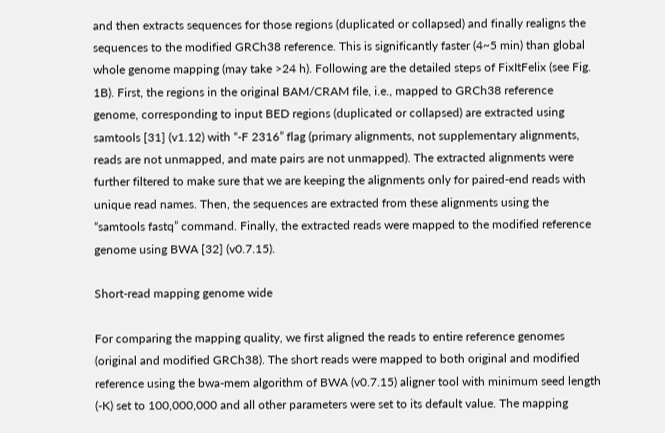and then extracts sequences for those regions (duplicated or collapsed) and finally realigns the sequences to the modified GRCh38 reference. This is significantly faster (4~5 min) than global whole genome mapping (may take >24 h). Following are the detailed steps of FixItFelix (see Fig. 1B). First, the regions in the original BAM/CRAM file, i.e., mapped to GRCh38 reference genome, corresponding to input BED regions (duplicated or collapsed) are extracted using samtools [31] (v1.12) with “-F 2316” flag (primary alignments, not supplementary alignments, reads are not unmapped, and mate pairs are not unmapped). The extracted alignments were further filtered to make sure that we are keeping the alignments only for paired-end reads with unique read names. Then, the sequences are extracted from these alignments using the “samtools fastq” command. Finally, the extracted reads were mapped to the modified reference genome using BWA [32] (v0.7.15).

Short-read mapping genome wide

For comparing the mapping quality, we first aligned the reads to entire reference genomes (original and modified GRCh38). The short reads were mapped to both original and modified reference using the bwa-mem algorithm of BWA (v0.7.15) aligner tool with minimum seed length (-K) set to 100,000,000 and all other parameters were set to its default value. The mapping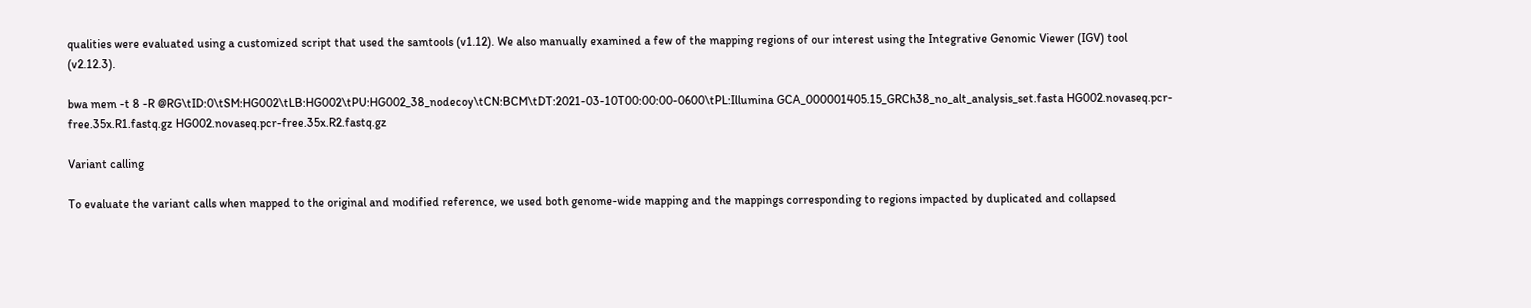qualities were evaluated using a customized script that used the samtools (v1.12). We also manually examined a few of the mapping regions of our interest using the Integrative Genomic Viewer (IGV) tool (v2.12.3).

bwa mem -t 8 -R @RG\tID:0\tSM:HG002\tLB:HG002\tPU:HG002_38_nodecoy\tCN:BCM\tDT:2021-03-10T00:00:00-0600\tPL:Illumina GCA_000001405.15_GRCh38_no_alt_analysis_set.fasta HG002.novaseq.pcr-free.35x.R1.fastq.gz HG002.novaseq.pcr-free.35x.R2.fastq.gz

Variant calling

To evaluate the variant calls when mapped to the original and modified reference, we used both genome-wide mapping and the mappings corresponding to regions impacted by duplicated and collapsed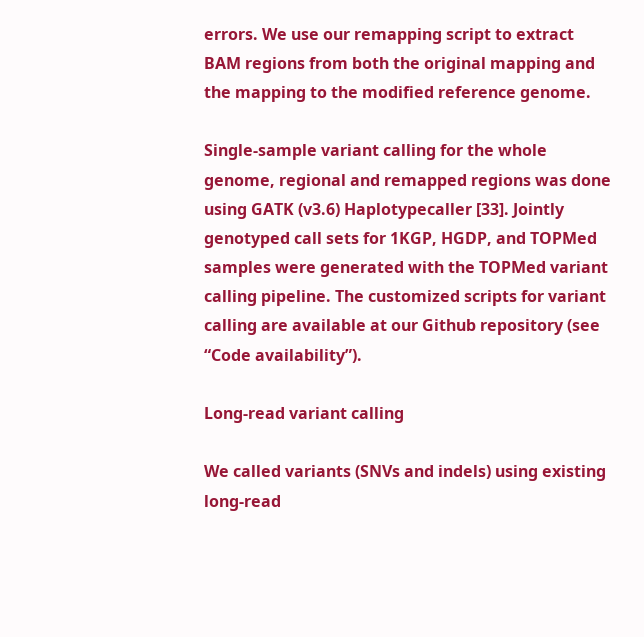errors. We use our remapping script to extract BAM regions from both the original mapping and the mapping to the modified reference genome.

Single-sample variant calling for the whole genome, regional and remapped regions was done using GATK (v3.6) Haplotypecaller [33]. Jointly genotyped call sets for 1KGP, HGDP, and TOPMed samples were generated with the TOPMed variant calling pipeline. The customized scripts for variant calling are available at our Github repository (see “Code availability”).

Long-read variant calling

We called variants (SNVs and indels) using existing long-read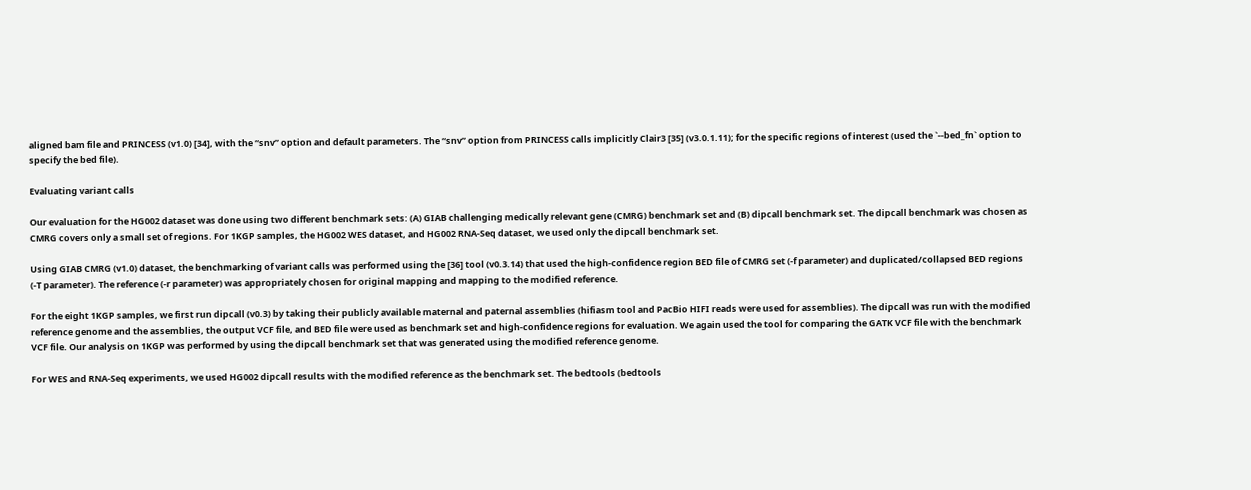aligned bam file and PRINCESS (v1.0) [34], with the “snv” option and default parameters. The “snv” option from PRINCESS calls implicitly Clair3 [35] (v3.0.1.11); for the specific regions of interest (used the `--bed_fn` option to specify the bed file).

Evaluating variant calls

Our evaluation for the HG002 dataset was done using two different benchmark sets: (A) GIAB challenging medically relevant gene (CMRG) benchmark set and (B) dipcall benchmark set. The dipcall benchmark was chosen as CMRG covers only a small set of regions. For 1KGP samples, the HG002 WES dataset, and HG002 RNA-Seq dataset, we used only the dipcall benchmark set.

Using GIAB CMRG (v1.0) dataset, the benchmarking of variant calls was performed using the [36] tool (v0.3.14) that used the high-confidence region BED file of CMRG set (-f parameter) and duplicated/collapsed BED regions (-T parameter). The reference (-r parameter) was appropriately chosen for original mapping and mapping to the modified reference.

For the eight 1KGP samples, we first run dipcall (v0.3) by taking their publicly available maternal and paternal assemblies (hifiasm tool and PacBio HIFI reads were used for assemblies). The dipcall was run with the modified reference genome and the assemblies, the output VCF file, and BED file were used as benchmark set and high-confidence regions for evaluation. We again used the tool for comparing the GATK VCF file with the benchmark VCF file. Our analysis on 1KGP was performed by using the dipcall benchmark set that was generated using the modified reference genome.

For WES and RNA-Seq experiments, we used HG002 dipcall results with the modified reference as the benchmark set. The bedtools (bedtools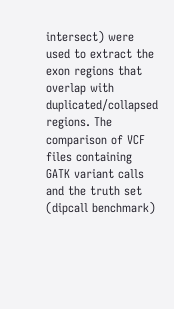intersect) were used to extract the exon regions that overlap with duplicated/collapsed regions. The comparison of VCF files containing GATK variant calls and the truth set (dipcall benchmark)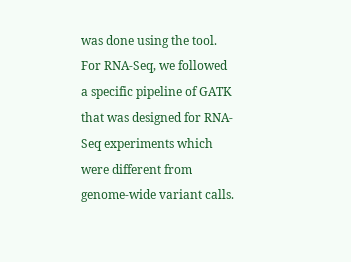was done using the tool. For RNA-Seq, we followed a specific pipeline of GATK that was designed for RNA-Seq experiments which were different from genome-wide variant calls.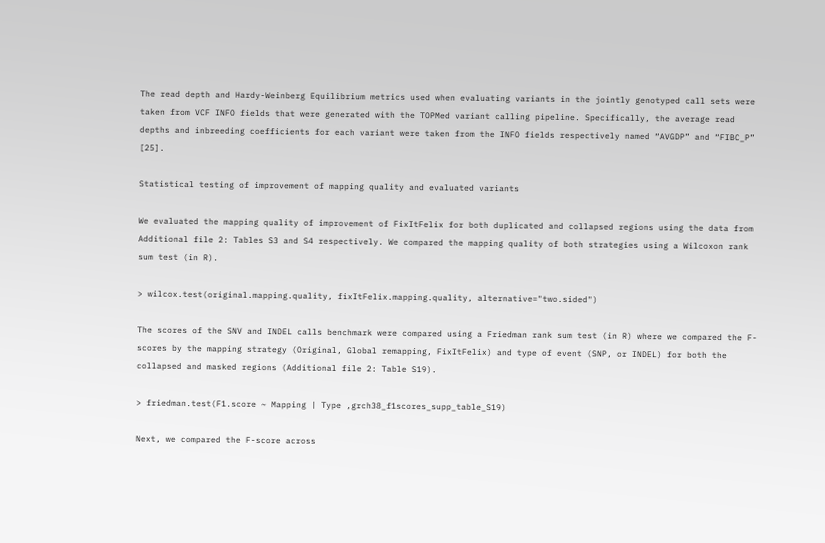The read depth and Hardy-Weinberg Equilibrium metrics used when evaluating variants in the jointly genotyped call sets were taken from VCF INFO fields that were generated with the TOPMed variant calling pipeline. Specifically, the average read depths and inbreeding coefficients for each variant were taken from the INFO fields respectively named “AVGDP” and “FIBC_P” [25].

Statistical testing of improvement of mapping quality and evaluated variants

We evaluated the mapping quality of improvement of FixItFelix for both duplicated and collapsed regions using the data from Additional file 2: Tables S3 and S4 respectively. We compared the mapping quality of both strategies using a Wilcoxon rank sum test (in R).

> wilcox.test(original.mapping.quality, fixItFelix.mapping.quality, alternative="two.sided")

The scores of the SNV and INDEL calls benchmark were compared using a Friedman rank sum test (in R) where we compared the F-scores by the mapping strategy (Original, Global remapping, FixItFelix) and type of event (SNP, or INDEL) for both the collapsed and masked regions (Additional file 2: Table S19).

> friedman.test(F1.score ~ Mapping | Type ,grch38_f1scores_supp_table_S19)

Next, we compared the F-score across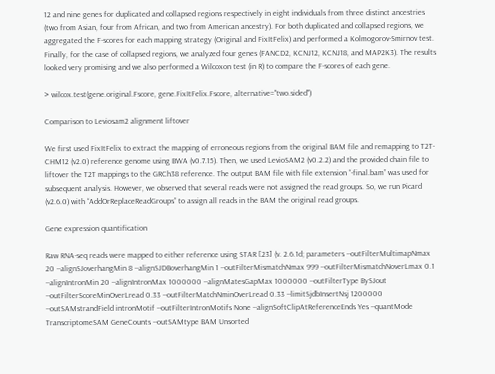12 and nine genes for duplicated and collapsed regions respectively in eight individuals from three distinct ancestries (two from Asian, four from African, and two from American ancestry). For both duplicated and collapsed regions, we aggregated the F-scores for each mapping strategy (Original and FixItFelix) and performed a Kolmogorov-Smirnov test. Finally, for the case of collapsed regions, we analyzed four genes (FANCD2, KCNJ12, KCNJ18, and MAP2K3). The results looked very promising and we also performed a Wilcoxon test (in R) to compare the F-scores of each gene.

> wilcox.test(gene.original.Fscore, gene.FixItFelix.Fscore, alternative="two.sided")

Comparison to Leviosam2 alignment liftover

We first used FixItFelix to extract the mapping of erroneous regions from the original BAM file and remapping to T2T-CHM12 (v2.0) reference genome using BWA (v0.7.15). Then, we used LevioSAM2 (v0.2.2) and the provided chain file to liftover the T2T mappings to the GRCh38 reference. The output BAM file with file extension “-final.bam” was used for subsequent analysis. However, we observed that several reads were not assigned the read groups. So, we run Picard (v2.6.0) with “AddOrReplaceReadGroups” to assign all reads in the BAM the original read groups.

Gene expression quantification

Raw RNA-seq reads were mapped to either reference using STAR [23] (v. 2.6.1d; parameters --outFilterMultimapNmax 20 --alignSJoverhangMin 8 --alignSJDBoverhangMin 1 --outFilterMismatchNmax 999 --outFilterMismatchNoverLmax 0.1 --alignIntronMin 20 --alignIntronMax 1000000 --alignMatesGapMax 1000000 --outFilterType BySJout --outFilterScoreMinOverLread 0.33 --outFilterMatchNminOverLread 0.33 --limitSjdbInsertNsj 1200000 --outSAMstrandField intronMotif --outFilterIntronMotifs None --alignSoftClipAtReferenceEnds Yes --quantMode TranscriptomeSAM GeneCounts --outSAMtype BAM Unsorted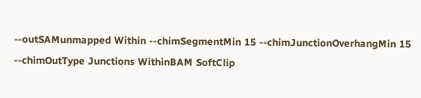--outSAMunmapped Within --chimSegmentMin 15 --chimJunctionOverhangMin 15 --chimOutType Junctions WithinBAM SoftClip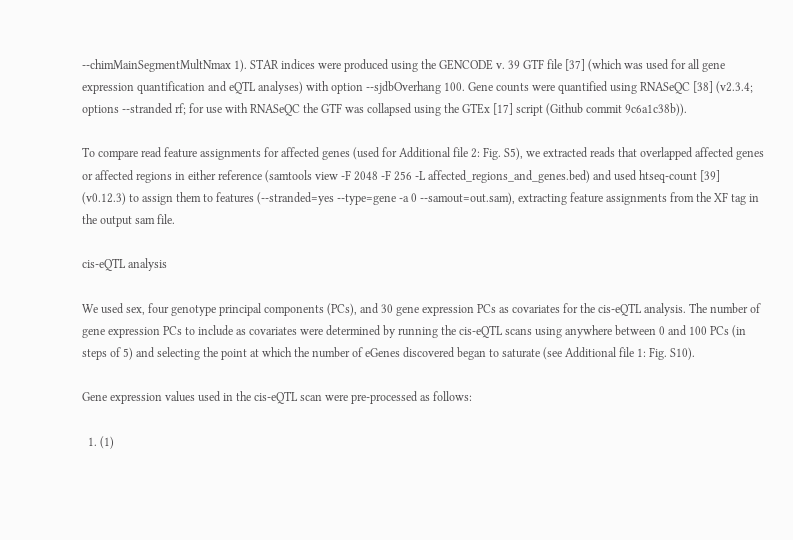--chimMainSegmentMultNmax 1). STAR indices were produced using the GENCODE v. 39 GTF file [37] (which was used for all gene expression quantification and eQTL analyses) with option --sjdbOverhang 100. Gene counts were quantified using RNASeQC [38] (v2.3.4; options --stranded rf; for use with RNASeQC the GTF was collapsed using the GTEx [17] script (Github commit 9c6a1c38b)).

To compare read feature assignments for affected genes (used for Additional file 2: Fig. S5), we extracted reads that overlapped affected genes or affected regions in either reference (samtools view -F 2048 -F 256 -L affected_regions_and_genes.bed) and used htseq-count [39] (v0.12.3) to assign them to features (--stranded=yes --type=gene -a 0 --samout=out.sam), extracting feature assignments from the XF tag in the output sam file.

cis-eQTL analysis

We used sex, four genotype principal components (PCs), and 30 gene expression PCs as covariates for the cis-eQTL analysis. The number of gene expression PCs to include as covariates were determined by running the cis-eQTL scans using anywhere between 0 and 100 PCs (in steps of 5) and selecting the point at which the number of eGenes discovered began to saturate (see Additional file 1: Fig. S10).

Gene expression values used in the cis-eQTL scan were pre-processed as follows:

  1. (1)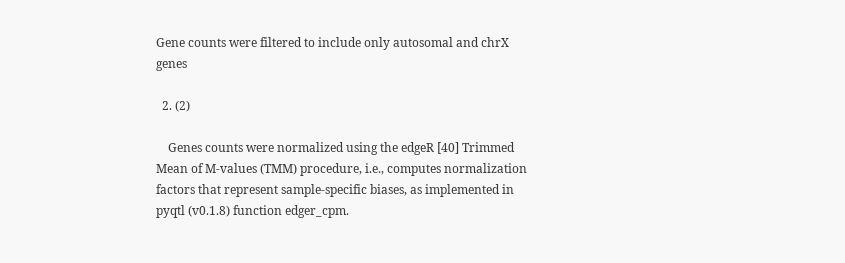Gene counts were filtered to include only autosomal and chrX genes

  2. (2)

    Genes counts were normalized using the edgeR [40] Trimmed Mean of M-values (TMM) procedure, i.e., computes normalization factors that represent sample-specific biases, as implemented in pyqtl (v0.1.8) function edger_cpm.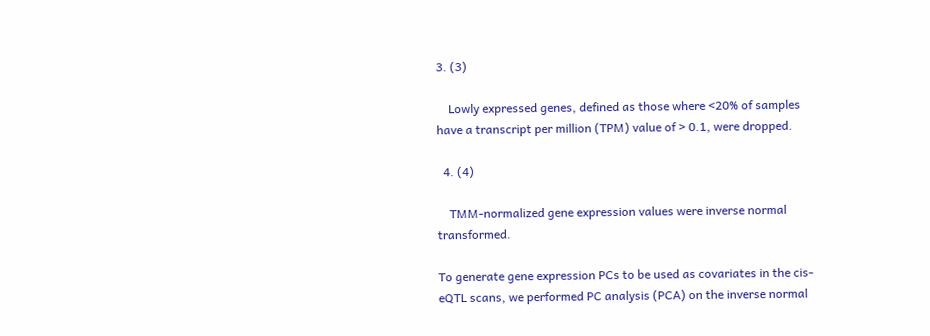3. (3)

    Lowly expressed genes, defined as those where <20% of samples have a transcript per million (TPM) value of > 0.1, were dropped.

  4. (4)

    TMM-normalized gene expression values were inverse normal transformed.

To generate gene expression PCs to be used as covariates in the cis-eQTL scans, we performed PC analysis (PCA) on the inverse normal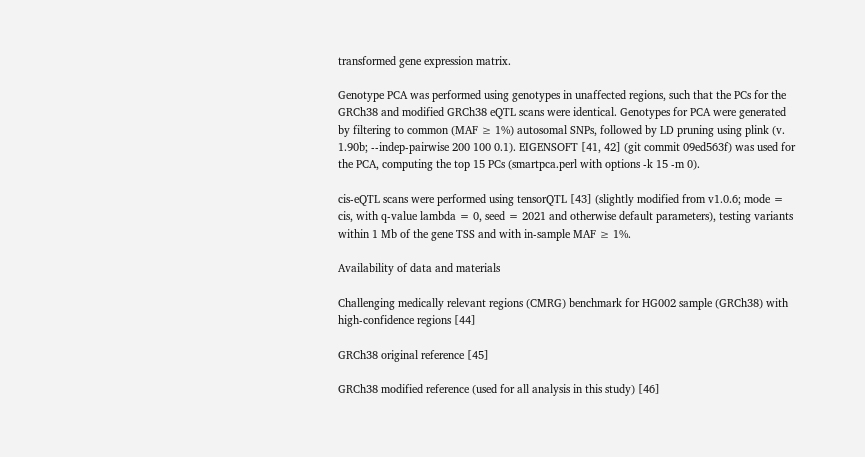transformed gene expression matrix.

Genotype PCA was performed using genotypes in unaffected regions, such that the PCs for the GRCh38 and modified GRCh38 eQTL scans were identical. Genotypes for PCA were generated by filtering to common (MAF ≥ 1%) autosomal SNPs, followed by LD pruning using plink (v. 1.90b; --indep-pairwise 200 100 0.1). EIGENSOFT [41, 42] (git commit 09ed563f) was used for the PCA, computing the top 15 PCs (smartpca.perl with options -k 15 -m 0).

cis-eQTL scans were performed using tensorQTL [43] (slightly modified from v1.0.6; mode = cis, with q-value lambda = 0, seed = 2021 and otherwise default parameters), testing variants within 1 Mb of the gene TSS and with in-sample MAF ≥ 1%.

Availability of data and materials

Challenging medically relevant regions (CMRG) benchmark for HG002 sample (GRCh38) with high-confidence regions [44]

GRCh38 original reference [45]

GRCh38 modified reference (used for all analysis in this study) [46]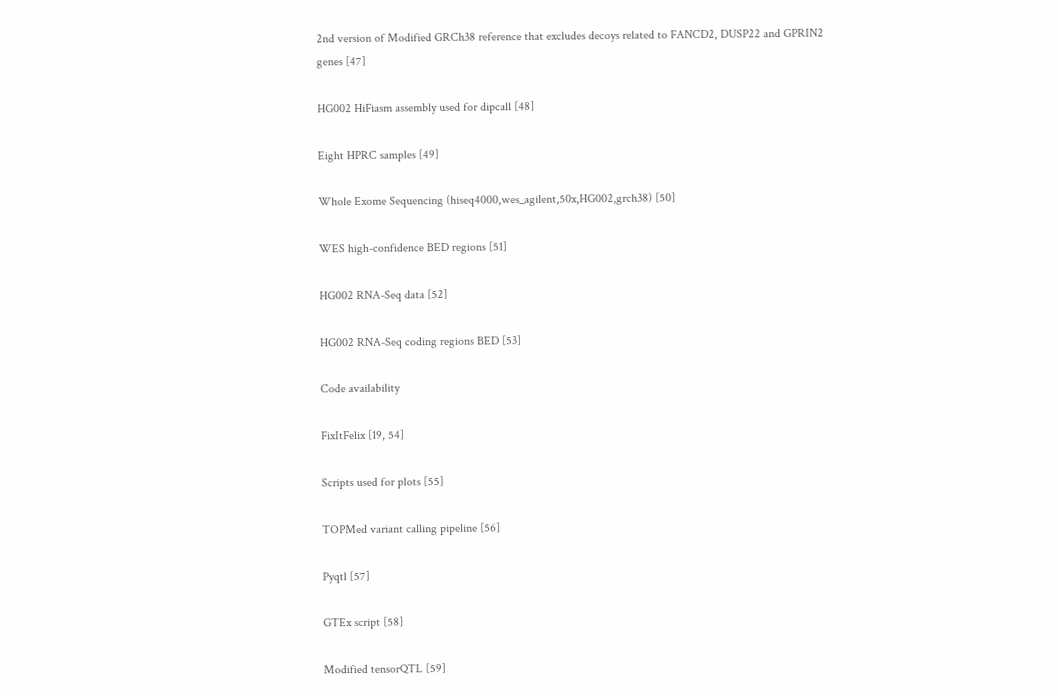2nd version of Modified GRCh38 reference that excludes decoys related to FANCD2, DUSP22 and GPRIN2 genes [47]

HG002 HiFiasm assembly used for dipcall [48]

Eight HPRC samples [49]

Whole Exome Sequencing (hiseq4000,wes_agilent,50x,HG002,grch38) [50]

WES high-confidence BED regions [51]

HG002 RNA-Seq data [52]

HG002 RNA-Seq coding regions BED [53]

Code availability

FixItFelix [19, 54]

Scripts used for plots [55]

TOPMed variant calling pipeline [56]

Pyqtl [57]

GTEx script [58]

Modified tensorQTL [59]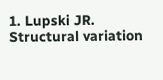1. Lupski JR. Structural variation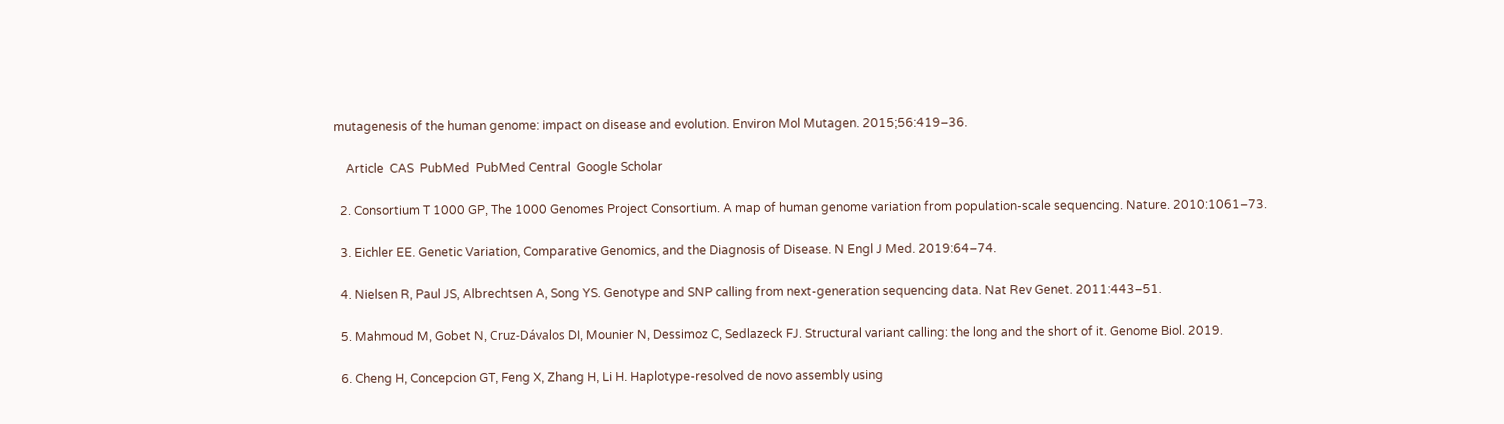mutagenesis of the human genome: impact on disease and evolution. Environ Mol Mutagen. 2015;56:419–36.

    Article  CAS  PubMed  PubMed Central  Google Scholar

  2. Consortium T 1000 GP, The 1000 Genomes Project Consortium. A map of human genome variation from population-scale sequencing. Nature. 2010:1061–73.

  3. Eichler EE. Genetic Variation, Comparative Genomics, and the Diagnosis of Disease. N Engl J Med. 2019:64–74.

  4. Nielsen R, Paul JS, Albrechtsen A, Song YS. Genotype and SNP calling from next-generation sequencing data. Nat Rev Genet. 2011:443–51.

  5. Mahmoud M, Gobet N, Cruz-Dávalos DI, Mounier N, Dessimoz C, Sedlazeck FJ. Structural variant calling: the long and the short of it. Genome Biol. 2019.

  6. Cheng H, Concepcion GT, Feng X, Zhang H, Li H. Haplotype-resolved de novo assembly using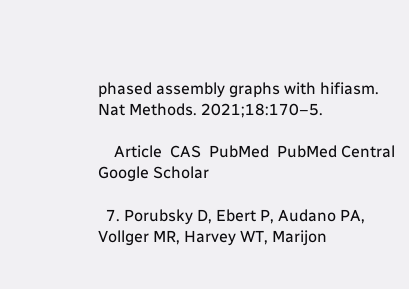phased assembly graphs with hifiasm. Nat Methods. 2021;18:170–5.

    Article  CAS  PubMed  PubMed Central  Google Scholar

  7. Porubsky D, Ebert P, Audano PA, Vollger MR, Harvey WT, Marijon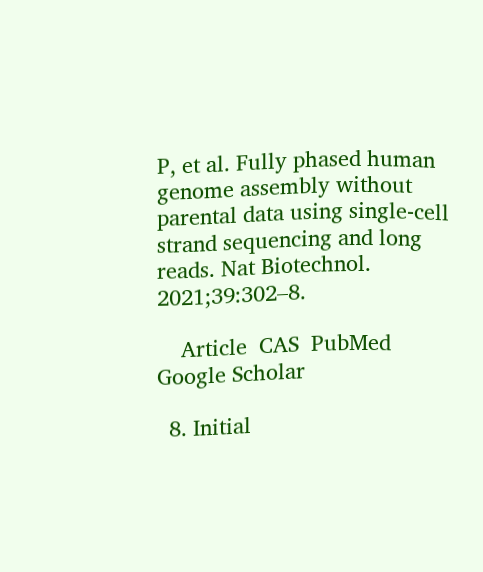P, et al. Fully phased human genome assembly without parental data using single-cell strand sequencing and long reads. Nat Biotechnol. 2021;39:302–8.

    Article  CAS  PubMed  Google Scholar

  8. Initial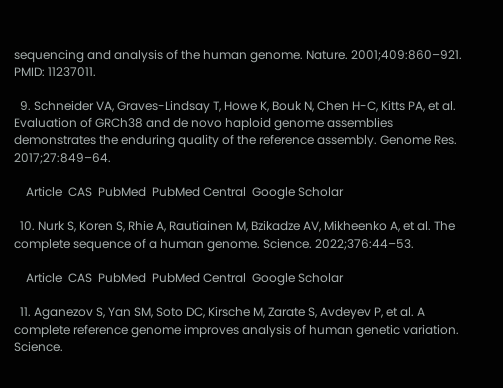sequencing and analysis of the human genome. Nature. 2001;409:860–921. PMID: 11237011.

  9. Schneider VA, Graves-Lindsay T, Howe K, Bouk N, Chen H-C, Kitts PA, et al. Evaluation of GRCh38 and de novo haploid genome assemblies demonstrates the enduring quality of the reference assembly. Genome Res. 2017;27:849–64.

    Article  CAS  PubMed  PubMed Central  Google Scholar

  10. Nurk S, Koren S, Rhie A, Rautiainen M, Bzikadze AV, Mikheenko A, et al. The complete sequence of a human genome. Science. 2022;376:44–53.

    Article  CAS  PubMed  PubMed Central  Google Scholar

  11. Aganezov S, Yan SM, Soto DC, Kirsche M, Zarate S, Avdeyev P, et al. A complete reference genome improves analysis of human genetic variation. Science.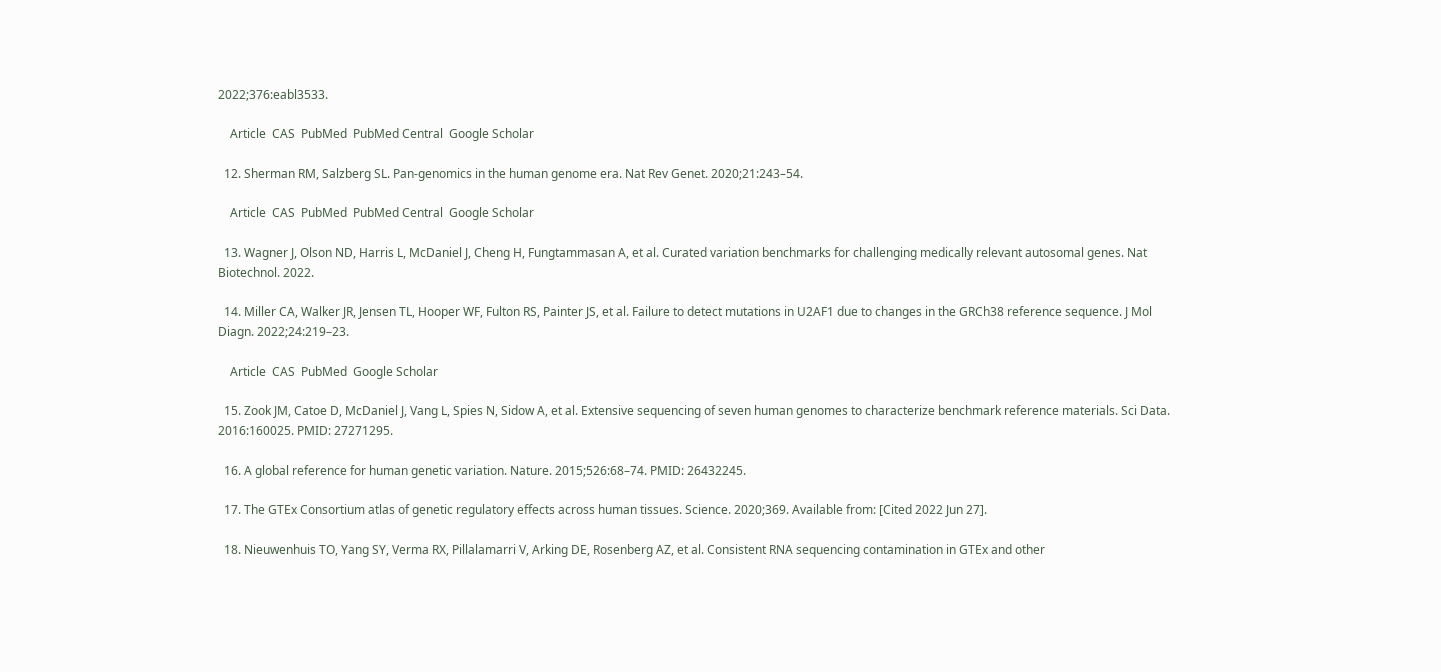2022;376:eabl3533.

    Article  CAS  PubMed  PubMed Central  Google Scholar

  12. Sherman RM, Salzberg SL. Pan-genomics in the human genome era. Nat Rev Genet. 2020;21:243–54.

    Article  CAS  PubMed  PubMed Central  Google Scholar

  13. Wagner J, Olson ND, Harris L, McDaniel J, Cheng H, Fungtammasan A, et al. Curated variation benchmarks for challenging medically relevant autosomal genes. Nat Biotechnol. 2022.

  14. Miller CA, Walker JR, Jensen TL, Hooper WF, Fulton RS, Painter JS, et al. Failure to detect mutations in U2AF1 due to changes in the GRCh38 reference sequence. J Mol Diagn. 2022;24:219–23.

    Article  CAS  PubMed  Google Scholar

  15. Zook JM, Catoe D, McDaniel J, Vang L, Spies N, Sidow A, et al. Extensive sequencing of seven human genomes to characterize benchmark reference materials. Sci Data. 2016:160025. PMID: 27271295.

  16. A global reference for human genetic variation. Nature. 2015;526:68–74. PMID: 26432245.

  17. The GTEx Consortium atlas of genetic regulatory effects across human tissues. Science. 2020;369. Available from: [Cited 2022 Jun 27].

  18. Nieuwenhuis TO, Yang SY, Verma RX, Pillalamarri V, Arking DE, Rosenberg AZ, et al. Consistent RNA sequencing contamination in GTEx and other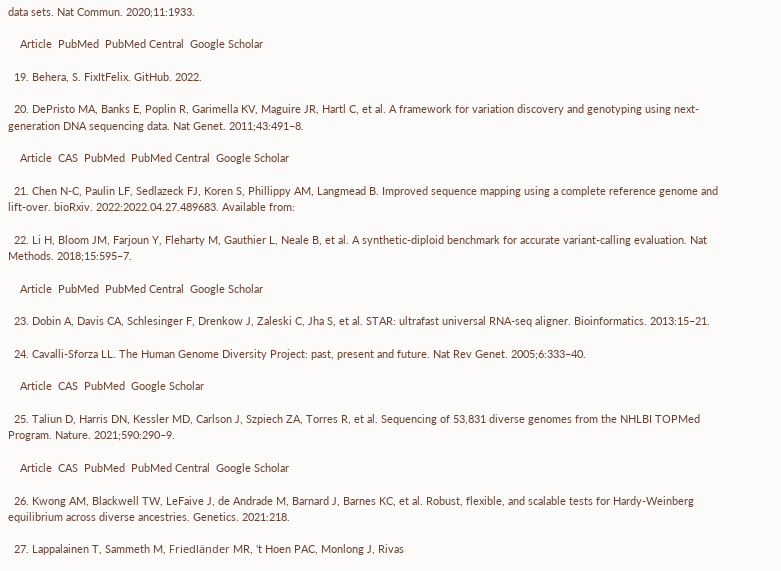data sets. Nat Commun. 2020;11:1933.

    Article  PubMed  PubMed Central  Google Scholar

  19. Behera, S. FixItFelix. GitHub. 2022.

  20. DePristo MA, Banks E, Poplin R, Garimella KV, Maguire JR, Hartl C, et al. A framework for variation discovery and genotyping using next-generation DNA sequencing data. Nat Genet. 2011;43:491–8.

    Article  CAS  PubMed  PubMed Central  Google Scholar

  21. Chen N-C, Paulin LF, Sedlazeck FJ, Koren S, Phillippy AM, Langmead B. Improved sequence mapping using a complete reference genome and lift-over. bioRxiv. 2022:2022.04.27.489683. Available from:

  22. Li H, Bloom JM, Farjoun Y, Fleharty M, Gauthier L, Neale B, et al. A synthetic-diploid benchmark for accurate variant-calling evaluation. Nat Methods. 2018;15:595–7.

    Article  PubMed  PubMed Central  Google Scholar

  23. Dobin A, Davis CA, Schlesinger F, Drenkow J, Zaleski C, Jha S, et al. STAR: ultrafast universal RNA-seq aligner. Bioinformatics. 2013:15–21.

  24. Cavalli-Sforza LL. The Human Genome Diversity Project: past, present and future. Nat Rev Genet. 2005;6:333–40.

    Article  CAS  PubMed  Google Scholar

  25. Taliun D, Harris DN, Kessler MD, Carlson J, Szpiech ZA, Torres R, et al. Sequencing of 53,831 diverse genomes from the NHLBI TOPMed Program. Nature. 2021;590:290–9.

    Article  CAS  PubMed  PubMed Central  Google Scholar

  26. Kwong AM, Blackwell TW, LeFaive J, de Andrade M, Barnard J, Barnes KC, et al. Robust, flexible, and scalable tests for Hardy-Weinberg equilibrium across diverse ancestries. Genetics. 2021:218.

  27. Lappalainen T, Sammeth M, Friedländer MR, ‘t Hoen PAC, Monlong J, Rivas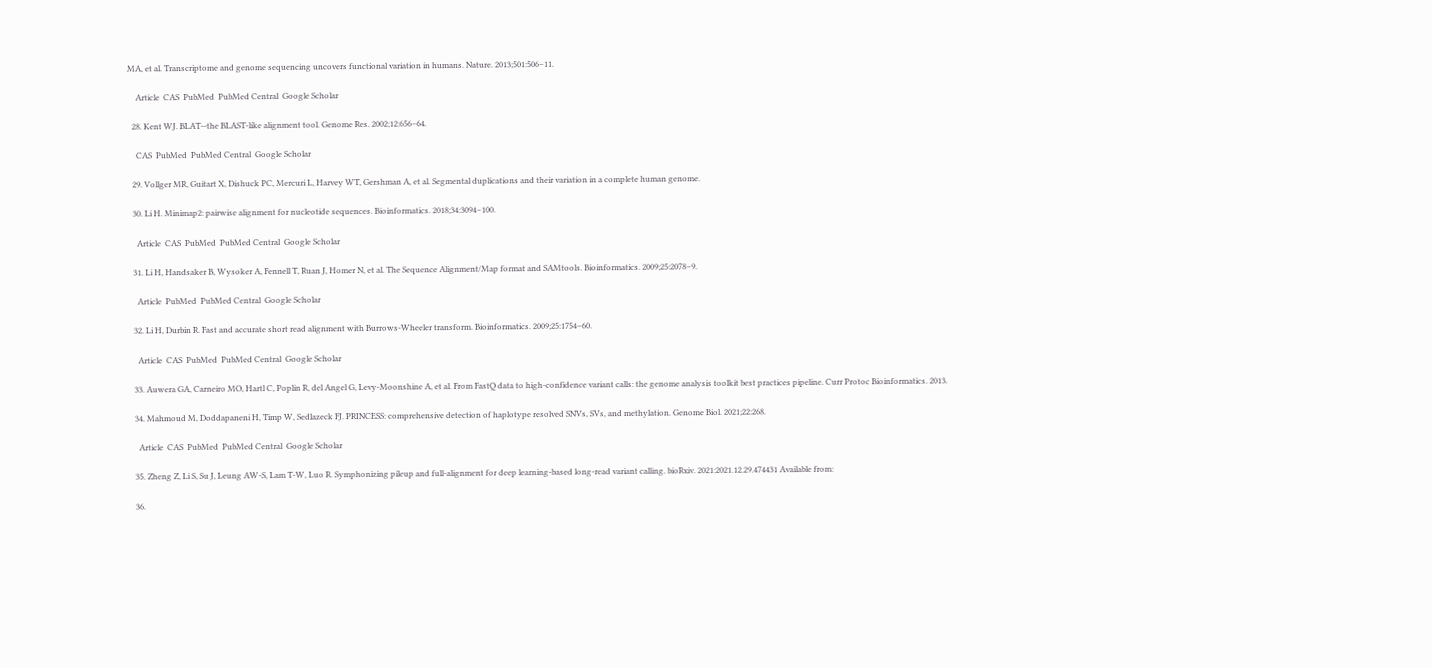MA, et al. Transcriptome and genome sequencing uncovers functional variation in humans. Nature. 2013;501:506–11.

    Article  CAS  PubMed  PubMed Central  Google Scholar

  28. Kent WJ. BLAT--the BLAST-like alignment tool. Genome Res. 2002;12:656–64.

    CAS  PubMed  PubMed Central  Google Scholar

  29. Vollger MR, Guitart X, Dishuck PC, Mercuri L, Harvey WT, Gershman A, et al. Segmental duplications and their variation in a complete human genome.

  30. Li H. Minimap2: pairwise alignment for nucleotide sequences. Bioinformatics. 2018;34:3094–100.

    Article  CAS  PubMed  PubMed Central  Google Scholar

  31. Li H, Handsaker B, Wysoker A, Fennell T, Ruan J, Homer N, et al. The Sequence Alignment/Map format and SAMtools. Bioinformatics. 2009;25:2078–9.

    Article  PubMed  PubMed Central  Google Scholar

  32. Li H, Durbin R. Fast and accurate short read alignment with Burrows-Wheeler transform. Bioinformatics. 2009;25:1754–60.

    Article  CAS  PubMed  PubMed Central  Google Scholar

  33. Auwera GA, Carneiro MO, Hartl C, Poplin R, del Angel G, Levy-Moonshine A, et al. From FastQ data to high-confidence variant calls: the genome analysis toolkit best practices pipeline. Curr Protoc Bioinformatics. 2013.

  34. Mahmoud M, Doddapaneni H, Timp W, Sedlazeck FJ. PRINCESS: comprehensive detection of haplotype resolved SNVs, SVs, and methylation. Genome Biol. 2021;22:268.

    Article  CAS  PubMed  PubMed Central  Google Scholar

  35. Zheng Z, Li S, Su J, Leung AW-S, Lam T-W, Luo R. Symphonizing pileup and full-alignment for deep learning-based long-read variant calling. bioRxiv. 2021:2021.12.29.474431 Available from:

  36.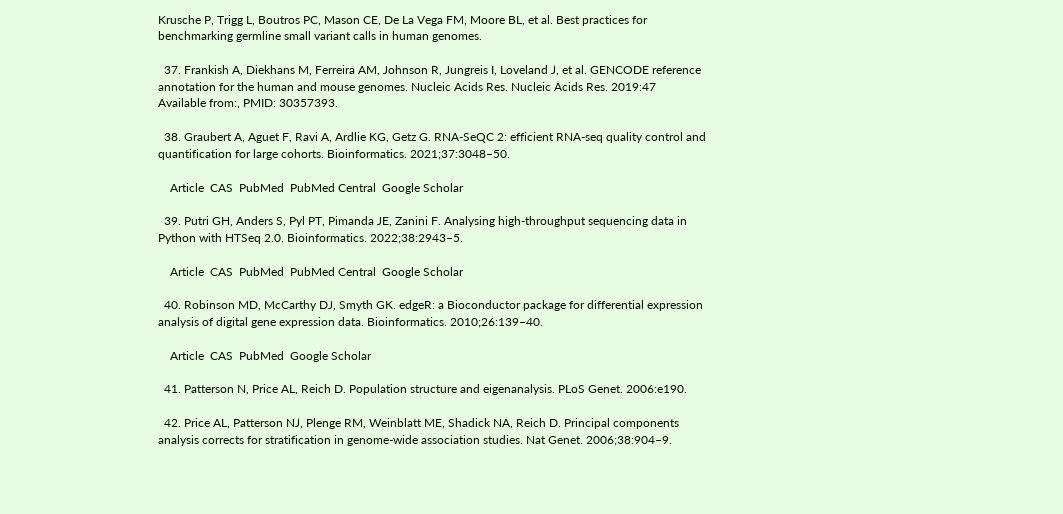Krusche P, Trigg L, Boutros PC, Mason CE, De La Vega FM, Moore BL, et al. Best practices for benchmarking germline small variant calls in human genomes.

  37. Frankish A, Diekhans M, Ferreira AM, Johnson R, Jungreis I, Loveland J, et al. GENCODE reference annotation for the human and mouse genomes. Nucleic Acids Res. Nucleic Acids Res. 2019:47 Available from:, PMID: 30357393.

  38. Graubert A, Aguet F, Ravi A, Ardlie KG, Getz G. RNA-SeQC 2: efficient RNA-seq quality control and quantification for large cohorts. Bioinformatics. 2021;37:3048–50.

    Article  CAS  PubMed  PubMed Central  Google Scholar

  39. Putri GH, Anders S, Pyl PT, Pimanda JE, Zanini F. Analysing high-throughput sequencing data in Python with HTSeq 2.0. Bioinformatics. 2022;38:2943–5.

    Article  CAS  PubMed  PubMed Central  Google Scholar

  40. Robinson MD, McCarthy DJ, Smyth GK. edgeR: a Bioconductor package for differential expression analysis of digital gene expression data. Bioinformatics. 2010;26:139–40.

    Article  CAS  PubMed  Google Scholar

  41. Patterson N, Price AL, Reich D. Population structure and eigenanalysis. PLoS Genet. 2006:e190.

  42. Price AL, Patterson NJ, Plenge RM, Weinblatt ME, Shadick NA, Reich D. Principal components analysis corrects for stratification in genome-wide association studies. Nat Genet. 2006;38:904–9.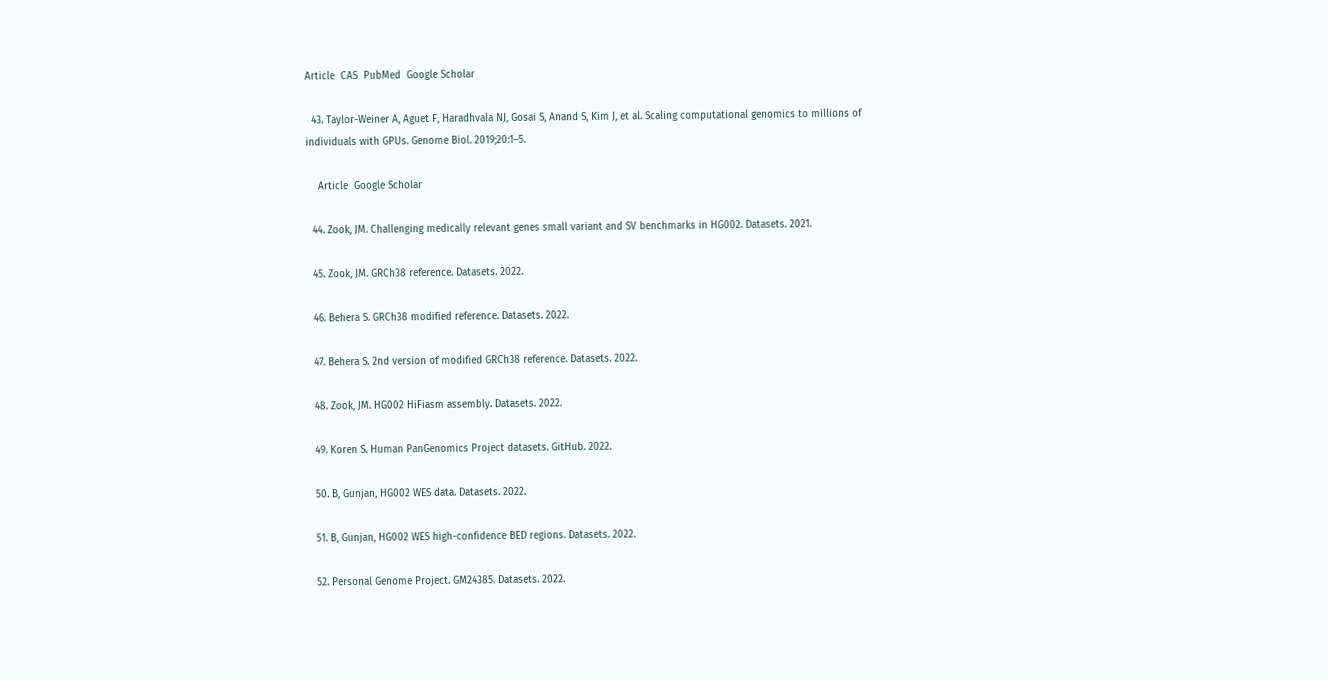Article  CAS  PubMed  Google Scholar

  43. Taylor-Weiner A, Aguet F, Haradhvala NJ, Gosai S, Anand S, Kim J, et al. Scaling computational genomics to millions of individuals with GPUs. Genome Biol. 2019;20:1–5.

    Article  Google Scholar

  44. Zook, JM. Challenging medically relevant genes small variant and SV benchmarks in HG002. Datasets. 2021.

  45. Zook, JM. GRCh38 reference. Datasets. 2022.

  46. Behera S. GRCh38 modified reference. Datasets. 2022.

  47. Behera S. 2nd version of modified GRCh38 reference. Datasets. 2022.

  48. Zook, JM. HG002 HiFiasm assembly. Datasets. 2022.

  49. Koren S. Human PanGenomics Project datasets. GitHub. 2022.

  50. B, Gunjan, HG002 WES data. Datasets. 2022.

  51. B, Gunjan, HG002 WES high-confidence BED regions. Datasets. 2022.

  52. Personal Genome Project. GM24385. Datasets. 2022.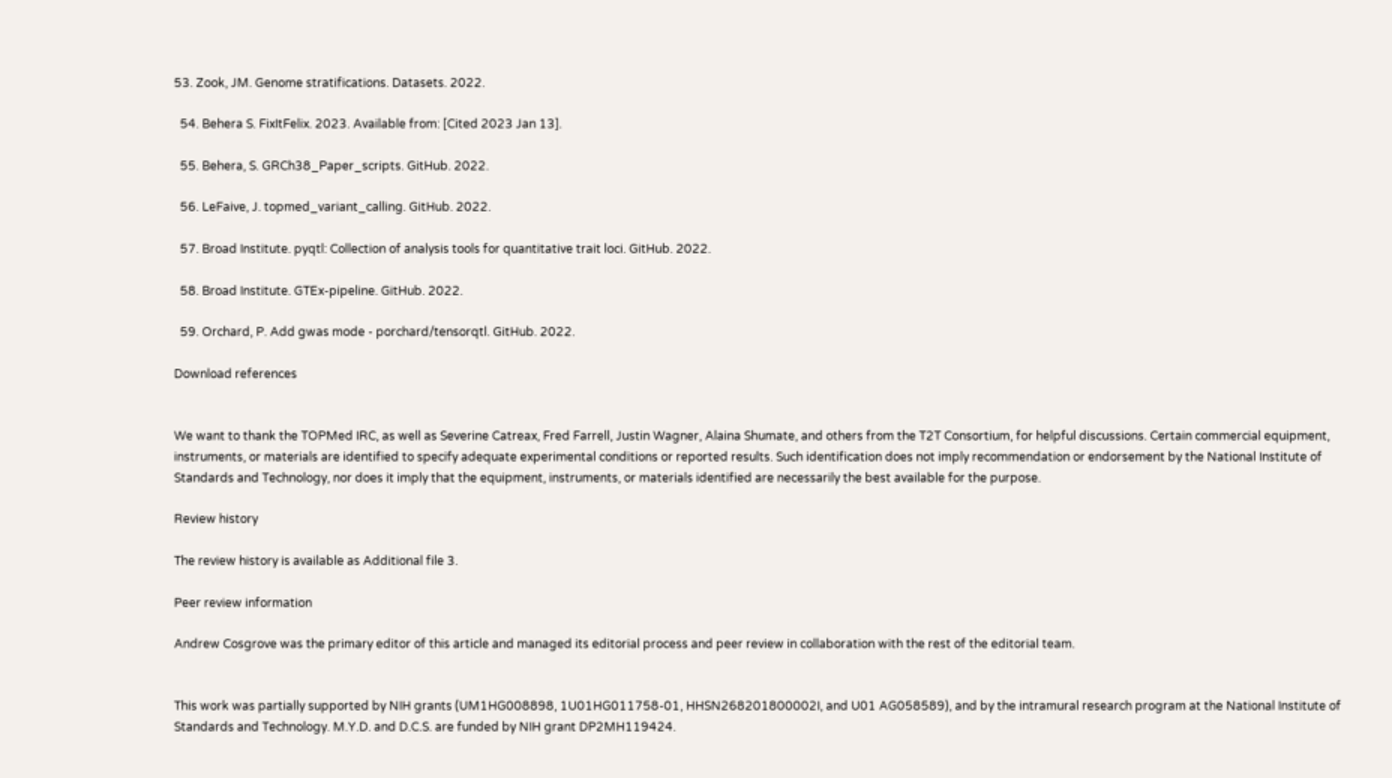53. Zook, JM. Genome stratifications. Datasets. 2022.

  54. Behera S. FixItFelix. 2023. Available from: [Cited 2023 Jan 13].

  55. Behera, S. GRCh38_Paper_scripts. GitHub. 2022.

  56. LeFaive, J. topmed_variant_calling. GitHub. 2022.

  57. Broad Institute. pyqtl: Collection of analysis tools for quantitative trait loci. GitHub. 2022.

  58. Broad Institute. GTEx-pipeline. GitHub. 2022.

  59. Orchard, P. Add gwas mode - porchard/tensorqtl. GitHub. 2022.

Download references


We want to thank the TOPMed IRC, as well as Severine Catreax, Fred Farrell, Justin Wagner, Alaina Shumate, and others from the T2T Consortium, for helpful discussions. Certain commercial equipment, instruments, or materials are identified to specify adequate experimental conditions or reported results. Such identification does not imply recommendation or endorsement by the National Institute of Standards and Technology, nor does it imply that the equipment, instruments, or materials identified are necessarily the best available for the purpose.

Review history

The review history is available as Additional file 3.

Peer review information

Andrew Cosgrove was the primary editor of this article and managed its editorial process and peer review in collaboration with the rest of the editorial team.


This work was partially supported by NIH grants (UM1HG008898, 1U01HG011758-01, HHSN268201800002I, and U01 AG058589), and by the intramural research program at the National Institute of Standards and Technology. M.Y.D. and D.C.S. are funded by NIH grant DP2MH119424.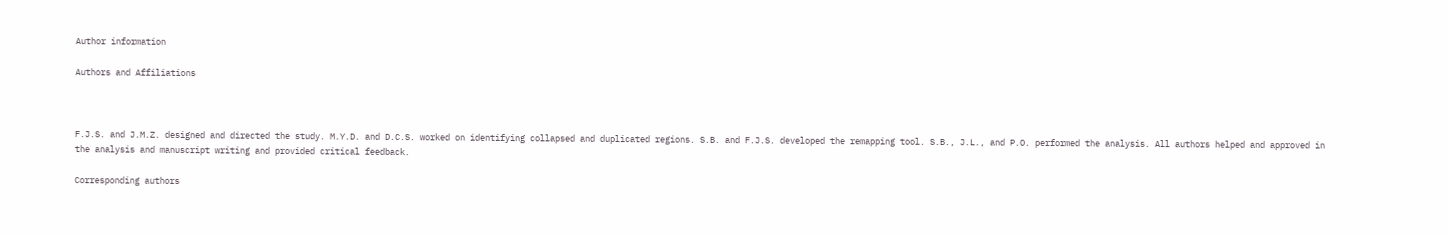Author information

Authors and Affiliations



F.J.S. and J.M.Z. designed and directed the study. M.Y.D. and D.C.S. worked on identifying collapsed and duplicated regions. S.B. and F.J.S. developed the remapping tool. S.B., J.L., and P.O. performed the analysis. All authors helped and approved in the analysis and manuscript writing and provided critical feedback.

Corresponding authors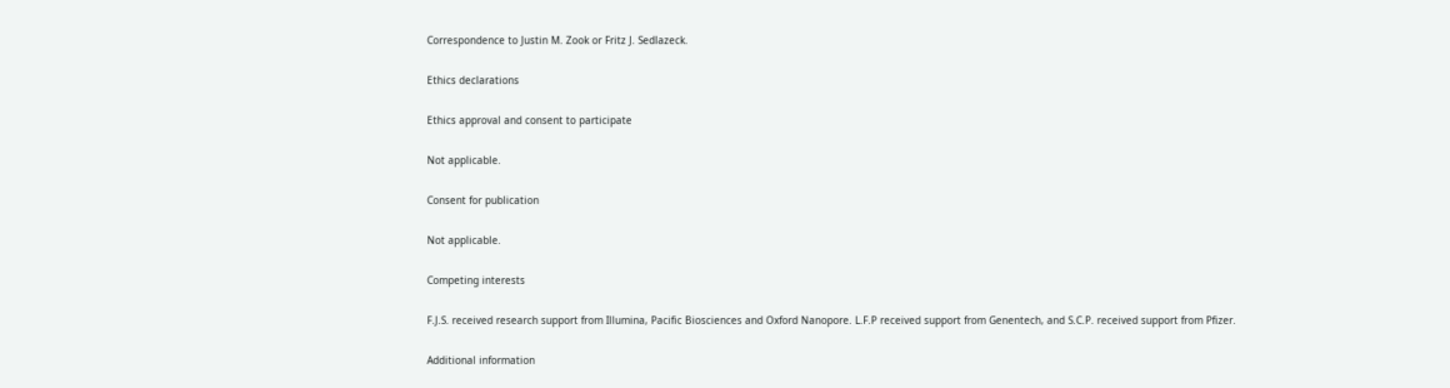Correspondence to Justin M. Zook or Fritz J. Sedlazeck.

Ethics declarations

Ethics approval and consent to participate

Not applicable.

Consent for publication

Not applicable.

Competing interests

F.J.S. received research support from Illumina, Pacific Biosciences and Oxford Nanopore. L.F.P received support from Genentech, and S.C.P. received support from Pfizer.

Additional information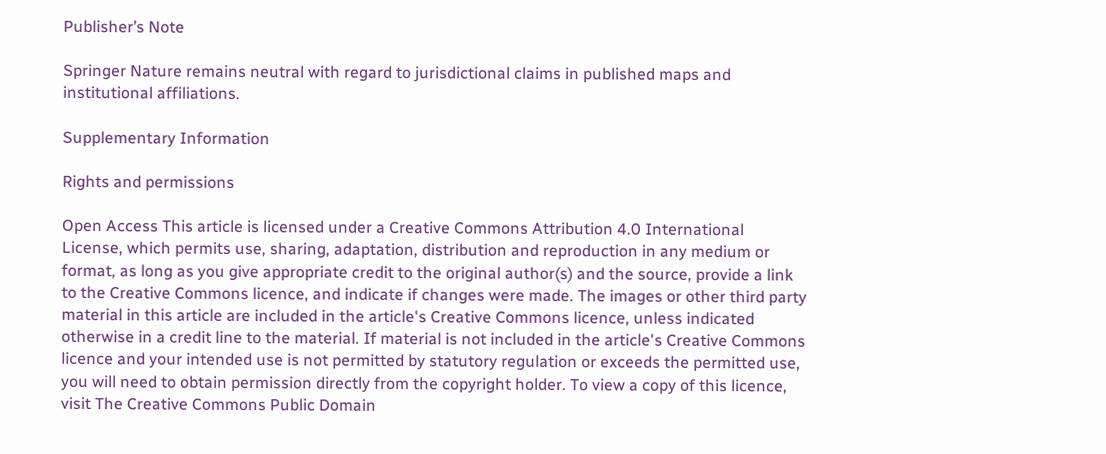Publisher’s Note

Springer Nature remains neutral with regard to jurisdictional claims in published maps and institutional affiliations.

Supplementary Information

Rights and permissions

Open Access This article is licensed under a Creative Commons Attribution 4.0 International License, which permits use, sharing, adaptation, distribution and reproduction in any medium or format, as long as you give appropriate credit to the original author(s) and the source, provide a link to the Creative Commons licence, and indicate if changes were made. The images or other third party material in this article are included in the article's Creative Commons licence, unless indicated otherwise in a credit line to the material. If material is not included in the article's Creative Commons licence and your intended use is not permitted by statutory regulation or exceeds the permitted use, you will need to obtain permission directly from the copyright holder. To view a copy of this licence, visit The Creative Commons Public Domain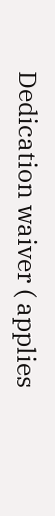Dedication waiver ( applies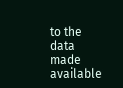to the data made available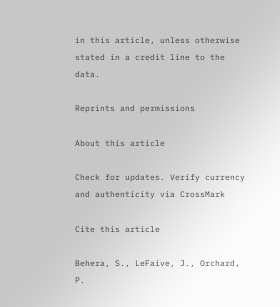in this article, unless otherwise stated in a credit line to the data.

Reprints and permissions

About this article

Check for updates. Verify currency and authenticity via CrossMark

Cite this article

Behera, S., LeFaive, J., Orchard, P.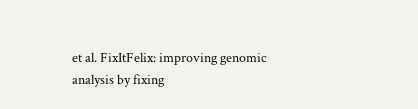et al. FixItFelix: improving genomic analysis by fixing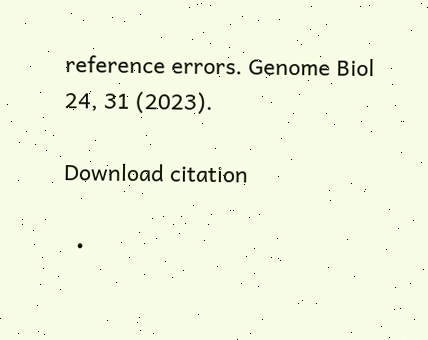reference errors. Genome Biol 24, 31 (2023).

Download citation

  •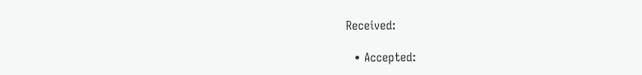Received:

  • Accepted: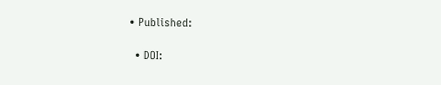• Published:

  • DOI: